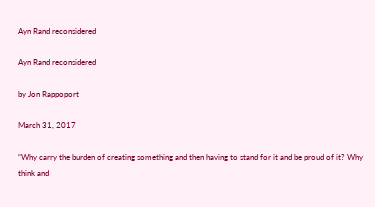Ayn Rand reconsidered

Ayn Rand reconsidered

by Jon Rappoport

March 31, 2017

“Why carry the burden of creating something and then having to stand for it and be proud of it? Why think and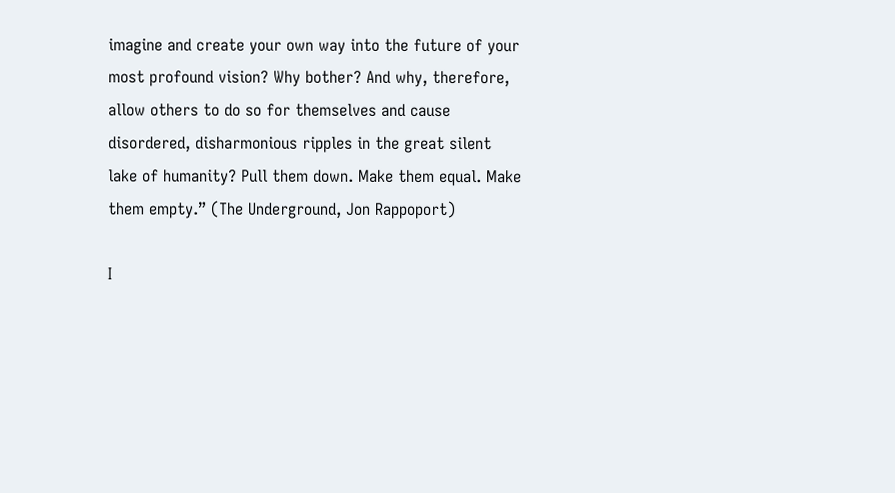imagine and create your own way into the future of your most profound vision? Why bother? And why, therefore, allow others to do so for themselves and cause disordered, disharmonious ripples in the great silent lake of humanity? Pull them down. Make them equal. Make them empty.” (The Underground, Jon Rappoport)

I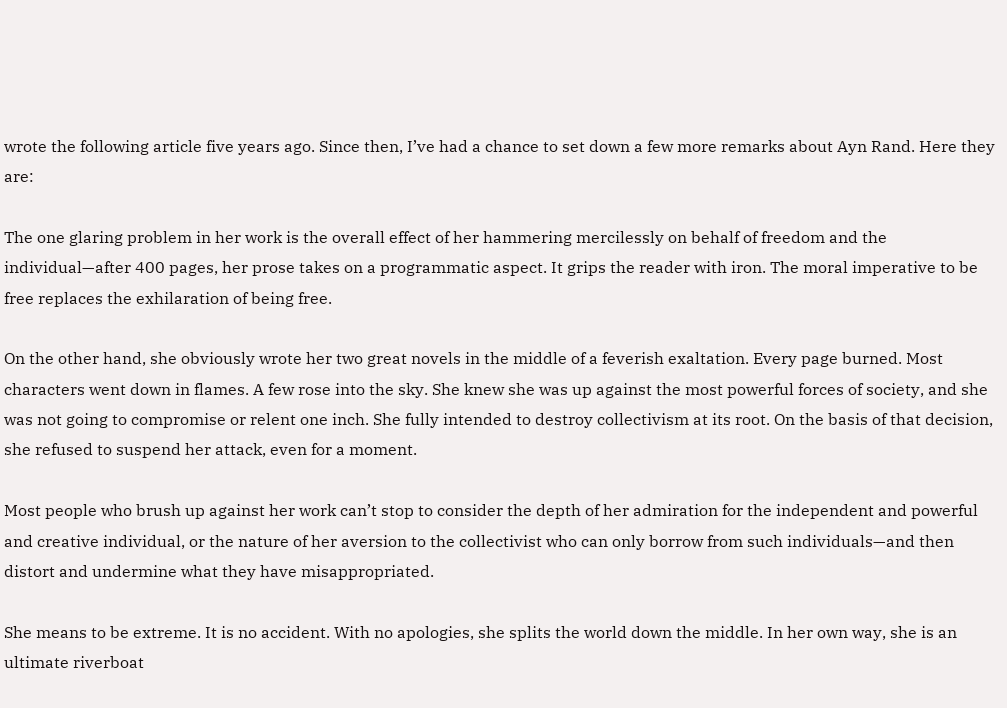wrote the following article five years ago. Since then, I’ve had a chance to set down a few more remarks about Ayn Rand. Here they are:

The one glaring problem in her work is the overall effect of her hammering mercilessly on behalf of freedom and the individual—after 400 pages, her prose takes on a programmatic aspect. It grips the reader with iron. The moral imperative to be free replaces the exhilaration of being free.

On the other hand, she obviously wrote her two great novels in the middle of a feverish exaltation. Every page burned. Most characters went down in flames. A few rose into the sky. She knew she was up against the most powerful forces of society, and she was not going to compromise or relent one inch. She fully intended to destroy collectivism at its root. On the basis of that decision, she refused to suspend her attack, even for a moment.

Most people who brush up against her work can’t stop to consider the depth of her admiration for the independent and powerful and creative individual, or the nature of her aversion to the collectivist who can only borrow from such individuals—and then distort and undermine what they have misappropriated.

She means to be extreme. It is no accident. With no apologies, she splits the world down the middle. In her own way, she is an ultimate riverboat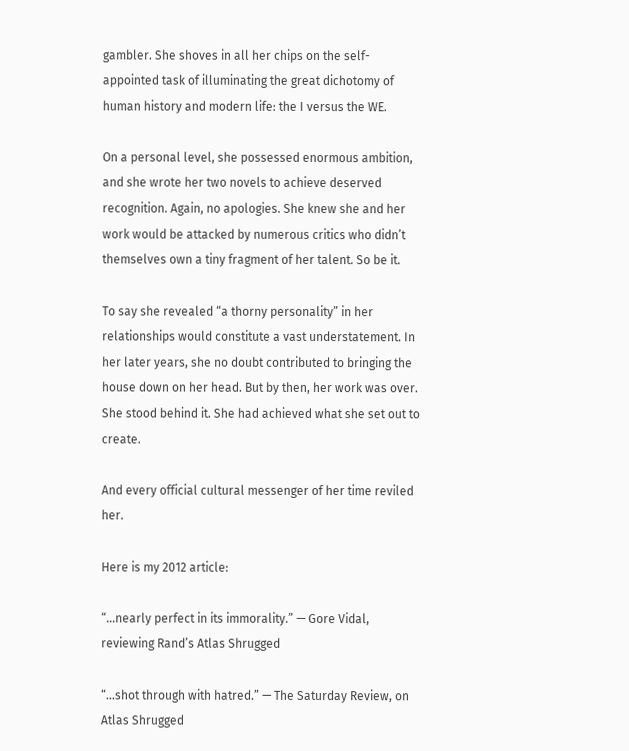gambler. She shoves in all her chips on the self-appointed task of illuminating the great dichotomy of human history and modern life: the I versus the WE.

On a personal level, she possessed enormous ambition, and she wrote her two novels to achieve deserved recognition. Again, no apologies. She knew she and her work would be attacked by numerous critics who didn’t themselves own a tiny fragment of her talent. So be it.

To say she revealed “a thorny personality” in her relationships would constitute a vast understatement. In her later years, she no doubt contributed to bringing the house down on her head. But by then, her work was over. She stood behind it. She had achieved what she set out to create.

And every official cultural messenger of her time reviled her.

Here is my 2012 article:

“…nearly perfect in its immorality.” — Gore Vidal, reviewing Rand’s Atlas Shrugged

“…shot through with hatred.” — The Saturday Review, on Atlas Shrugged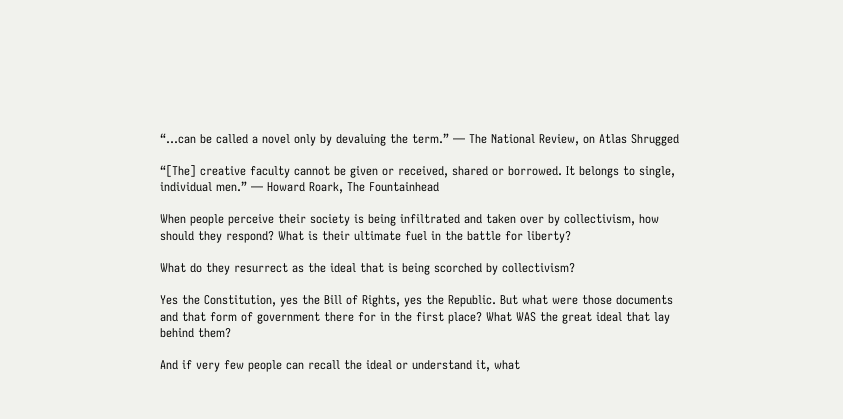“…can be called a novel only by devaluing the term.” — The National Review, on Atlas Shrugged

“[The] creative faculty cannot be given or received, shared or borrowed. It belongs to single, individual men.” — Howard Roark, The Fountainhead

When people perceive their society is being infiltrated and taken over by collectivism, how should they respond? What is their ultimate fuel in the battle for liberty?

What do they resurrect as the ideal that is being scorched by collectivism?

Yes the Constitution, yes the Bill of Rights, yes the Republic. But what were those documents and that form of government there for in the first place? What WAS the great ideal that lay behind them?

And if very few people can recall the ideal or understand it, what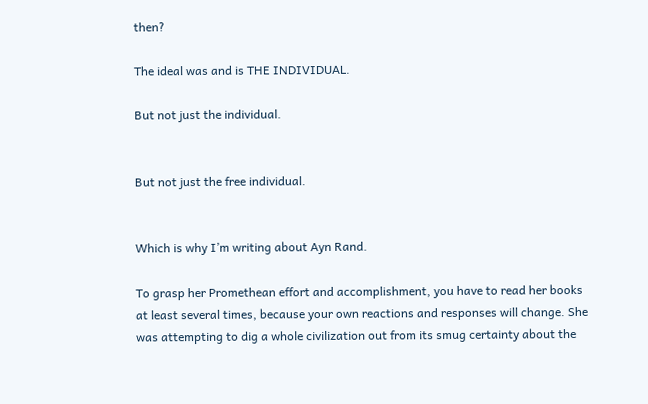then?

The ideal was and is THE INDIVIDUAL.

But not just the individual.


But not just the free individual.


Which is why I’m writing about Ayn Rand.

To grasp her Promethean effort and accomplishment, you have to read her books at least several times, because your own reactions and responses will change. She was attempting to dig a whole civilization out from its smug certainty about the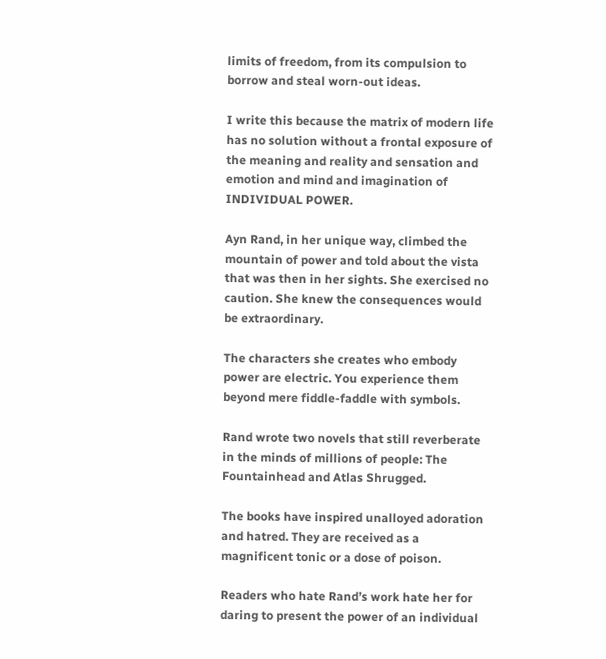limits of freedom, from its compulsion to borrow and steal worn-out ideas.

I write this because the matrix of modern life has no solution without a frontal exposure of the meaning and reality and sensation and emotion and mind and imagination of INDIVIDUAL POWER.

Ayn Rand, in her unique way, climbed the mountain of power and told about the vista that was then in her sights. She exercised no caution. She knew the consequences would be extraordinary.

The characters she creates who embody power are electric. You experience them beyond mere fiddle-faddle with symbols.

Rand wrote two novels that still reverberate in the minds of millions of people: The Fountainhead and Atlas Shrugged.

The books have inspired unalloyed adoration and hatred. They are received as a magnificent tonic or a dose of poison.

Readers who hate Rand’s work hate her for daring to present the power of an individual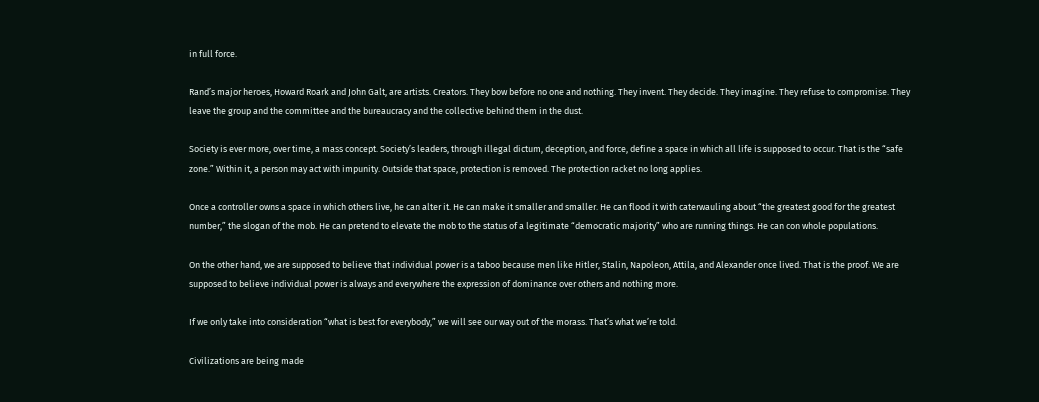in full force.

Rand’s major heroes, Howard Roark and John Galt, are artists. Creators. They bow before no one and nothing. They invent. They decide. They imagine. They refuse to compromise. They leave the group and the committee and the bureaucracy and the collective behind them in the dust.

Society is ever more, over time, a mass concept. Society’s leaders, through illegal dictum, deception, and force, define a space in which all life is supposed to occur. That is the “safe zone.” Within it, a person may act with impunity. Outside that space, protection is removed. The protection racket no long applies.

Once a controller owns a space in which others live, he can alter it. He can make it smaller and smaller. He can flood it with caterwauling about “the greatest good for the greatest number,” the slogan of the mob. He can pretend to elevate the mob to the status of a legitimate “democratic majority” who are running things. He can con whole populations.

On the other hand, we are supposed to believe that individual power is a taboo because men like Hitler, Stalin, Napoleon, Attila, and Alexander once lived. That is the proof. We are supposed to believe individual power is always and everywhere the expression of dominance over others and nothing more.

If we only take into consideration “what is best for everybody,” we will see our way out of the morass. That’s what we’re told.

Civilizations are being made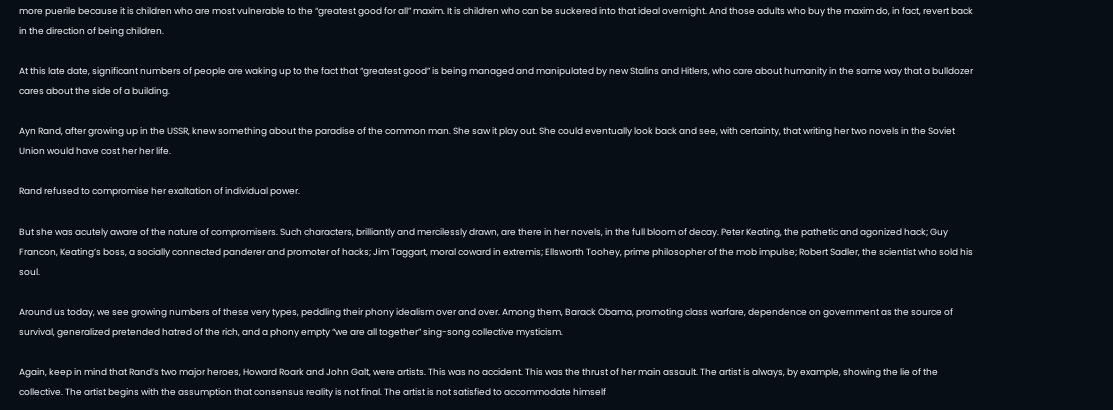more puerile because it is children who are most vulnerable to the “greatest good for all” maxim. It is children who can be suckered into that ideal overnight. And those adults who buy the maxim do, in fact, revert back in the direction of being children.

At this late date, significant numbers of people are waking up to the fact that “greatest good” is being managed and manipulated by new Stalins and Hitlers, who care about humanity in the same way that a bulldozer cares about the side of a building.

Ayn Rand, after growing up in the USSR, knew something about the paradise of the common man. She saw it play out. She could eventually look back and see, with certainty, that writing her two novels in the Soviet Union would have cost her her life.

Rand refused to compromise her exaltation of individual power.

But she was acutely aware of the nature of compromisers. Such characters, brilliantly and mercilessly drawn, are there in her novels, in the full bloom of decay. Peter Keating, the pathetic and agonized hack; Guy Francon, Keating’s boss, a socially connected panderer and promoter of hacks; Jim Taggart, moral coward in extremis; Ellsworth Toohey, prime philosopher of the mob impulse; Robert Sadler, the scientist who sold his soul.

Around us today, we see growing numbers of these very types, peddling their phony idealism over and over. Among them, Barack Obama, promoting class warfare, dependence on government as the source of survival, generalized pretended hatred of the rich, and a phony empty “we are all together” sing-song collective mysticism.

Again, keep in mind that Rand’s two major heroes, Howard Roark and John Galt, were artists. This was no accident. This was the thrust of her main assault. The artist is always, by example, showing the lie of the collective. The artist begins with the assumption that consensus reality is not final. The artist is not satisfied to accommodate himself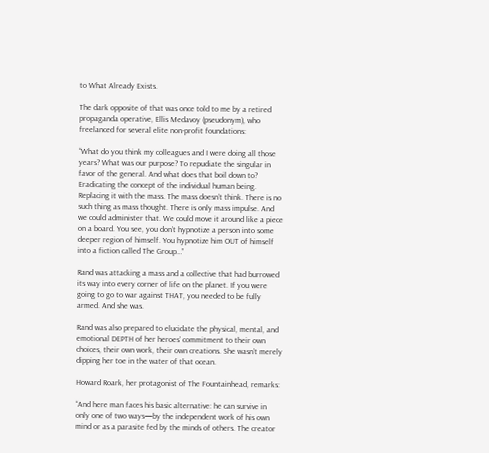to What Already Exists.

The dark opposite of that was once told to me by a retired propaganda operative, Ellis Medavoy (pseudonym), who freelanced for several elite non-profit foundations:

“What do you think my colleagues and I were doing all those years? What was our purpose? To repudiate the singular in favor of the general. And what does that boil down to? Eradicating the concept of the individual human being. Replacing it with the mass. The mass doesn’t think. There is no such thing as mass thought. There is only mass impulse. And we could administer that. We could move it around like a piece on a board. You see, you don’t hypnotize a person into some deeper region of himself. You hypnotize him OUT of himself into a fiction called The Group…”

Rand was attacking a mass and a collective that had burrowed its way into every corner of life on the planet. If you were going to go to war against THAT, you needed to be fully armed. And she was.

Rand was also prepared to elucidate the physical, mental, and emotional DEPTH of her heroes’ commitment to their own choices, their own work, their own creations. She wasn’t merely dipping her toe in the water of that ocean.

Howard Roark, her protagonist of The Fountainhead, remarks:

“And here man faces his basic alternative: he can survive in only one of two ways—by the independent work of his own mind or as a parasite fed by the minds of others. The creator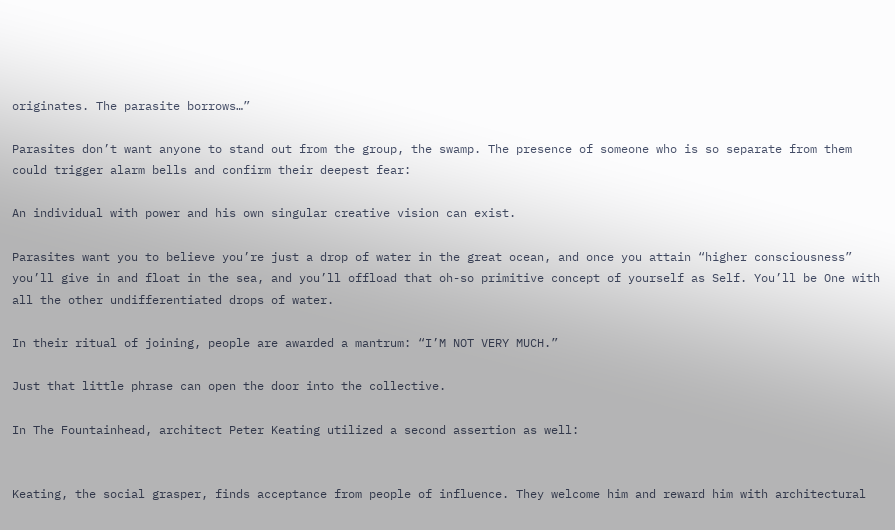originates. The parasite borrows…”

Parasites don’t want anyone to stand out from the group, the swamp. The presence of someone who is so separate from them could trigger alarm bells and confirm their deepest fear:

An individual with power and his own singular creative vision can exist.

Parasites want you to believe you’re just a drop of water in the great ocean, and once you attain “higher consciousness” you’ll give in and float in the sea, and you’ll offload that oh-so primitive concept of yourself as Self. You’ll be One with all the other undifferentiated drops of water.

In their ritual of joining, people are awarded a mantrum: “I’M NOT VERY MUCH.”

Just that little phrase can open the door into the collective.

In The Fountainhead, architect Peter Keating utilized a second assertion as well:


Keating, the social grasper, finds acceptance from people of influence. They welcome him and reward him with architectural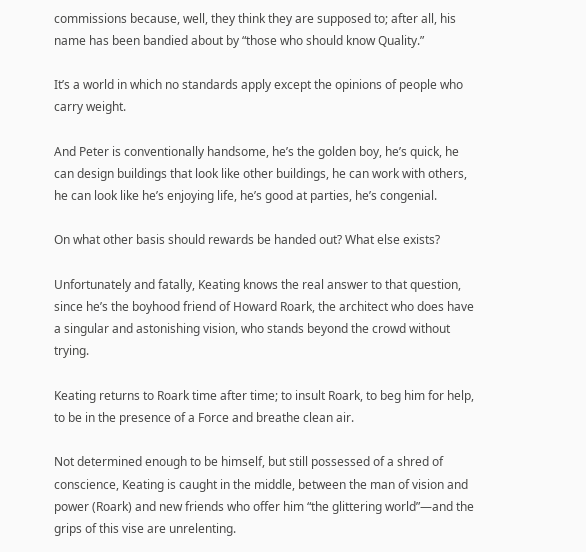commissions because, well, they think they are supposed to; after all, his name has been bandied about by “those who should know Quality.”

It’s a world in which no standards apply except the opinions of people who carry weight.

And Peter is conventionally handsome, he’s the golden boy, he’s quick, he can design buildings that look like other buildings, he can work with others, he can look like he’s enjoying life, he’s good at parties, he’s congenial.

On what other basis should rewards be handed out? What else exists?

Unfortunately and fatally, Keating knows the real answer to that question, since he’s the boyhood friend of Howard Roark, the architect who does have a singular and astonishing vision, who stands beyond the crowd without trying.

Keating returns to Roark time after time; to insult Roark, to beg him for help, to be in the presence of a Force and breathe clean air.

Not determined enough to be himself, but still possessed of a shred of conscience, Keating is caught in the middle, between the man of vision and power (Roark) and new friends who offer him “the glittering world”—and the grips of this vise are unrelenting.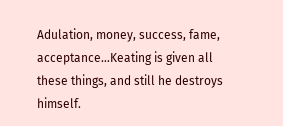Adulation, money, success, fame, acceptance…Keating is given all these things, and still he destroys himself.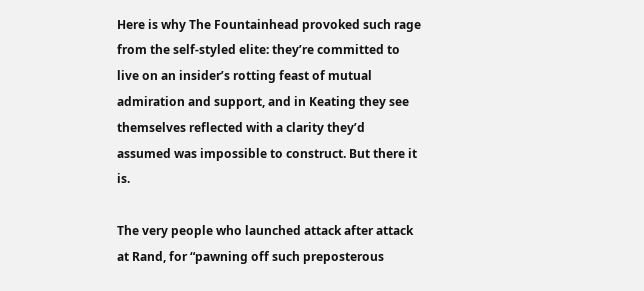Here is why The Fountainhead provoked such rage from the self-styled elite: they’re committed to live on an insider’s rotting feast of mutual admiration and support, and in Keating they see themselves reflected with a clarity they’d assumed was impossible to construct. But there it is.

The very people who launched attack after attack at Rand, for “pawning off such preposterous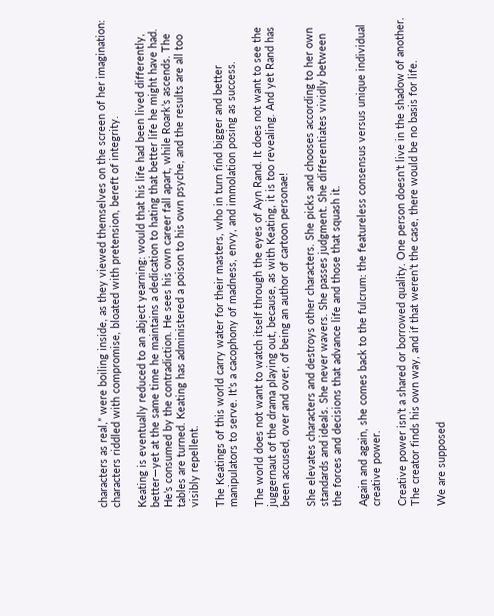characters as real,” were boiling inside, as they viewed themselves on the screen of her imagination: characters riddled with compromise, bloated with pretension, bereft of integrity.

Keating is eventually reduced to an abject yearning: would that his life had been lived differently, better—yet at the same time he maintains a dedication to hating that better life he might have had. He’s consumed by the contradiction. He sees his own career fall apart, while Roark’s ascends. The tables are turned. Keating has administered a poison to his own psyche, and the results are all too visibly repellent.

The Keatings of this world carry water for their masters, who in turn find bigger and better manipulators to serve. It’s a cacophony of madness, envy, and immolation posing as success.

The world does not want to watch itself through the eyes of Ayn Rand. It does not want to see the juggernaut of the drama playing out, because, as with Keating, it is too revealing. And yet Rand has been accused, over and over, of being an author of cartoon personae!

She elevates characters and destroys other characters. She picks and chooses according to her own standards and ideals. She never wavers. She passes judgment. She differentiates vividly between the forces and decisions that advance life and those that squash it.

Again and again, she comes back to the fulcrum: the featureless consensus versus unique individual creative power.

Creative power isn’t a shared or borrowed quality. One person doesn’t live in the shadow of another. The creator finds his own way, and if that weren’t the case, there would be no basis for life.

We are supposed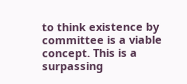to think existence by committee is a viable concept. This is a surpassing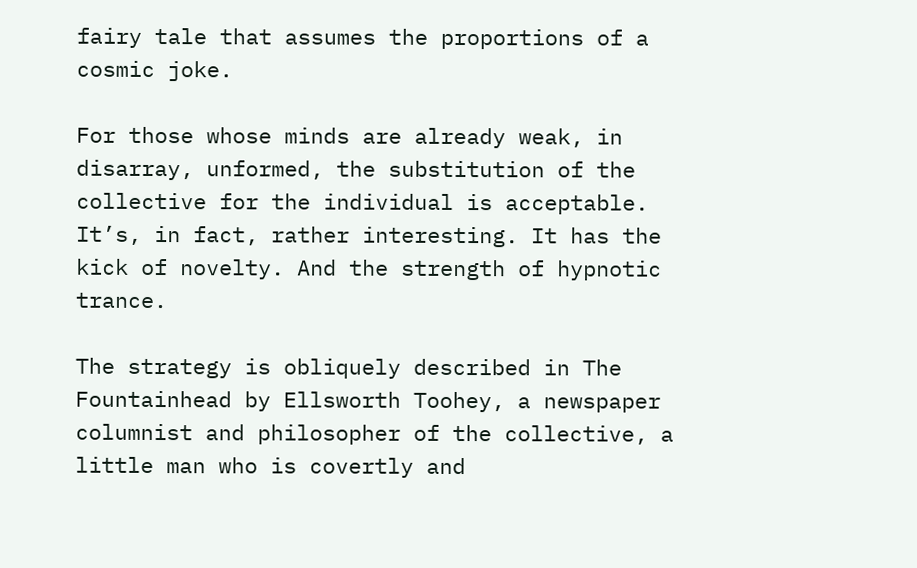fairy tale that assumes the proportions of a cosmic joke.

For those whose minds are already weak, in disarray, unformed, the substitution of the collective for the individual is acceptable. It’s, in fact, rather interesting. It has the kick of novelty. And the strength of hypnotic trance.

The strategy is obliquely described in The Fountainhead by Ellsworth Toohey, a newspaper columnist and philosopher of the collective, a little man who is covertly and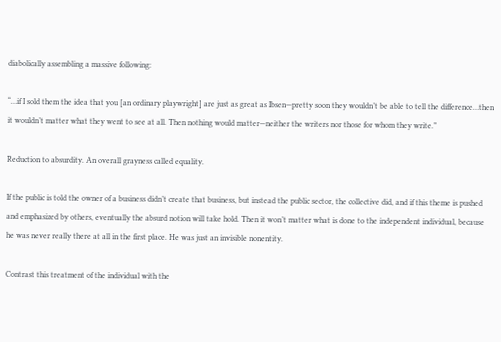diabolically assembling a massive following:

“…if I sold them the idea that you [an ordinary playwright] are just as great as Ibsen—pretty soon they wouldn’t be able to tell the difference…then it wouldn’t matter what they went to see at all. Then nothing would matter—neither the writers nor those for whom they write.”

Reduction to absurdity. An overall grayness called equality.

If the public is told the owner of a business didn’t create that business, but instead the public sector, the collective did, and if this theme is pushed and emphasized by others, eventually the absurd notion will take hold. Then it won’t matter what is done to the independent individual, because he was never really there at all in the first place. He was just an invisible nonentity.

Contrast this treatment of the individual with the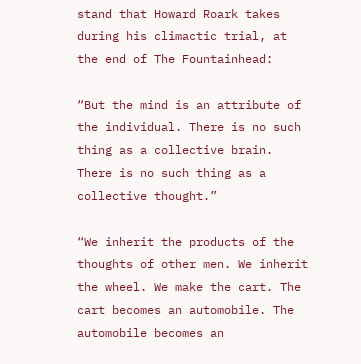stand that Howard Roark takes during his climactic trial, at the end of The Fountainhead:

“But the mind is an attribute of the individual. There is no such thing as a collective brain. There is no such thing as a collective thought.”

“We inherit the products of the thoughts of other men. We inherit the wheel. We make the cart. The cart becomes an automobile. The automobile becomes an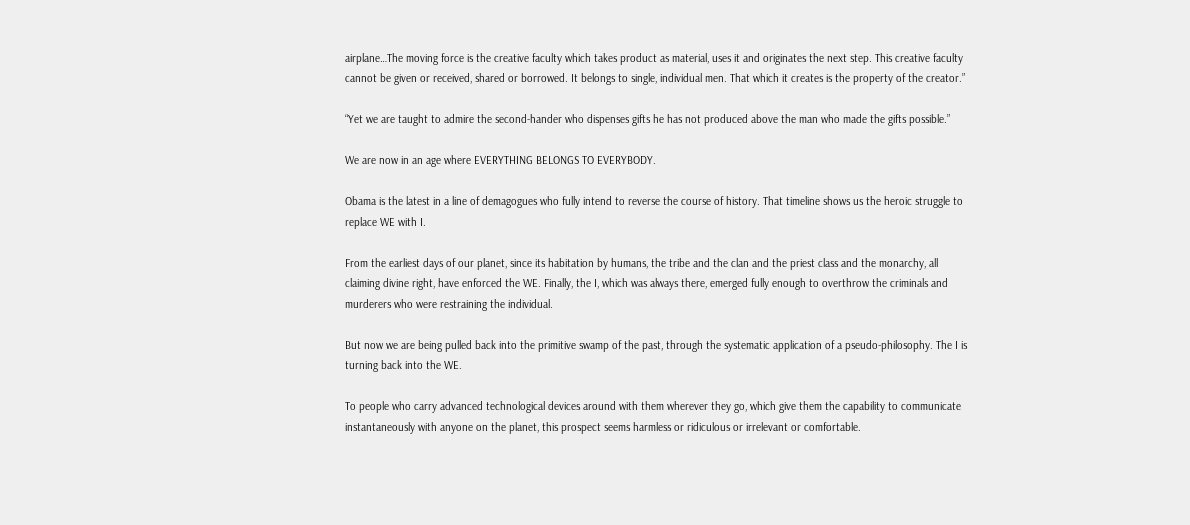airplane…The moving force is the creative faculty which takes product as material, uses it and originates the next step. This creative faculty cannot be given or received, shared or borrowed. It belongs to single, individual men. That which it creates is the property of the creator.”

“Yet we are taught to admire the second-hander who dispenses gifts he has not produced above the man who made the gifts possible.”

We are now in an age where EVERYTHING BELONGS TO EVERYBODY.

Obama is the latest in a line of demagogues who fully intend to reverse the course of history. That timeline shows us the heroic struggle to replace WE with I.

From the earliest days of our planet, since its habitation by humans, the tribe and the clan and the priest class and the monarchy, all claiming divine right, have enforced the WE. Finally, the I, which was always there, emerged fully enough to overthrow the criminals and murderers who were restraining the individual.

But now we are being pulled back into the primitive swamp of the past, through the systematic application of a pseudo-philosophy. The I is turning back into the WE.

To people who carry advanced technological devices around with them wherever they go, which give them the capability to communicate instantaneously with anyone on the planet, this prospect seems harmless or ridiculous or irrelevant or comfortable.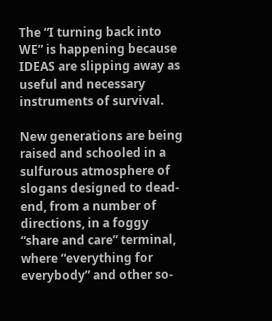The “I turning back into WE” is happening because IDEAS are slipping away as useful and necessary instruments of survival.

New generations are being raised and schooled in a sulfurous atmosphere of slogans designed to dead-end, from a number of directions, in a foggy “share and care” terminal, where “everything for everybody” and other so-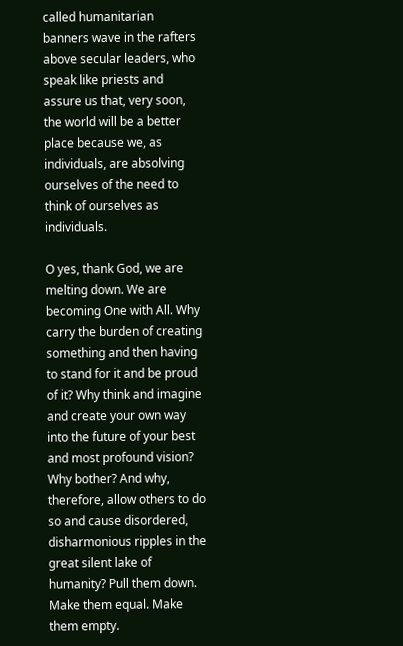called humanitarian banners wave in the rafters above secular leaders, who speak like priests and assure us that, very soon, the world will be a better place because we, as individuals, are absolving ourselves of the need to think of ourselves as individuals.

O yes, thank God, we are melting down. We are becoming One with All. Why carry the burden of creating something and then having to stand for it and be proud of it? Why think and imagine and create your own way into the future of your best and most profound vision? Why bother? And why, therefore, allow others to do so and cause disordered, disharmonious ripples in the great silent lake of humanity? Pull them down. Make them equal. Make them empty.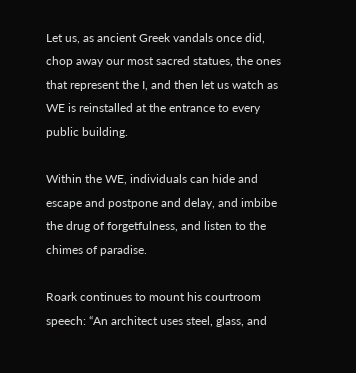Let us, as ancient Greek vandals once did, chop away our most sacred statues, the ones that represent the I, and then let us watch as WE is reinstalled at the entrance to every public building.

Within the WE, individuals can hide and escape and postpone and delay, and imbibe the drug of forgetfulness, and listen to the chimes of paradise.

Roark continues to mount his courtroom speech: “An architect uses steel, glass, and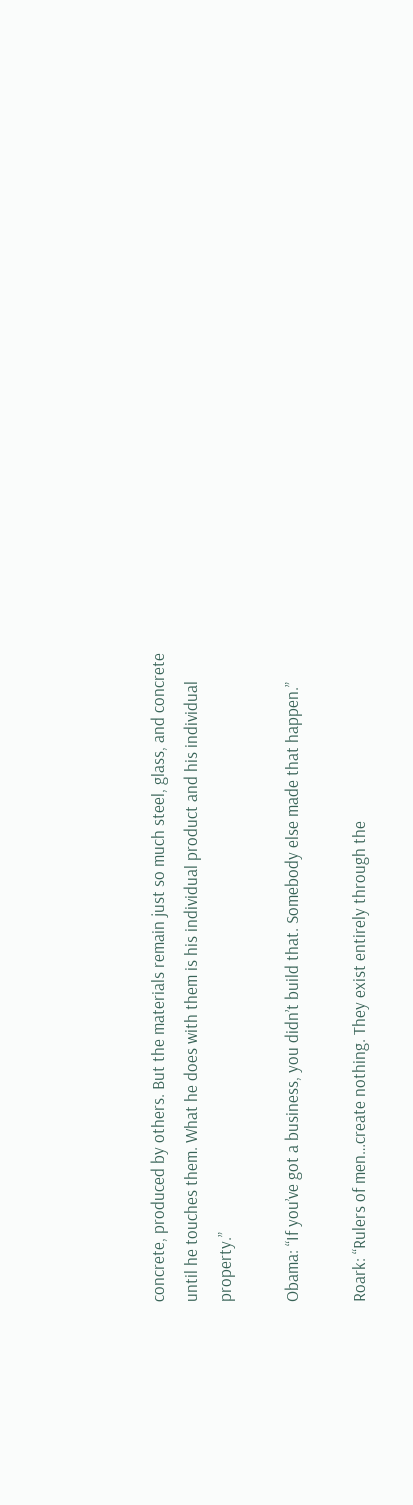concrete, produced by others. But the materials remain just so much steel, glass, and concrete until he touches them. What he does with them is his individual product and his individual property.”

Obama: “If you’ve got a business, you didn’t build that. Somebody else made that happen.”

Roark: “Rulers of men…create nothing. They exist entirely through the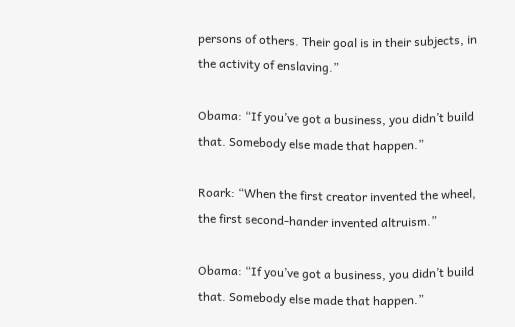persons of others. Their goal is in their subjects, in the activity of enslaving.”

Obama: “If you’ve got a business, you didn’t build that. Somebody else made that happen.”

Roark: “When the first creator invented the wheel, the first second-hander invented altruism.”

Obama: “If you’ve got a business, you didn’t build that. Somebody else made that happen.”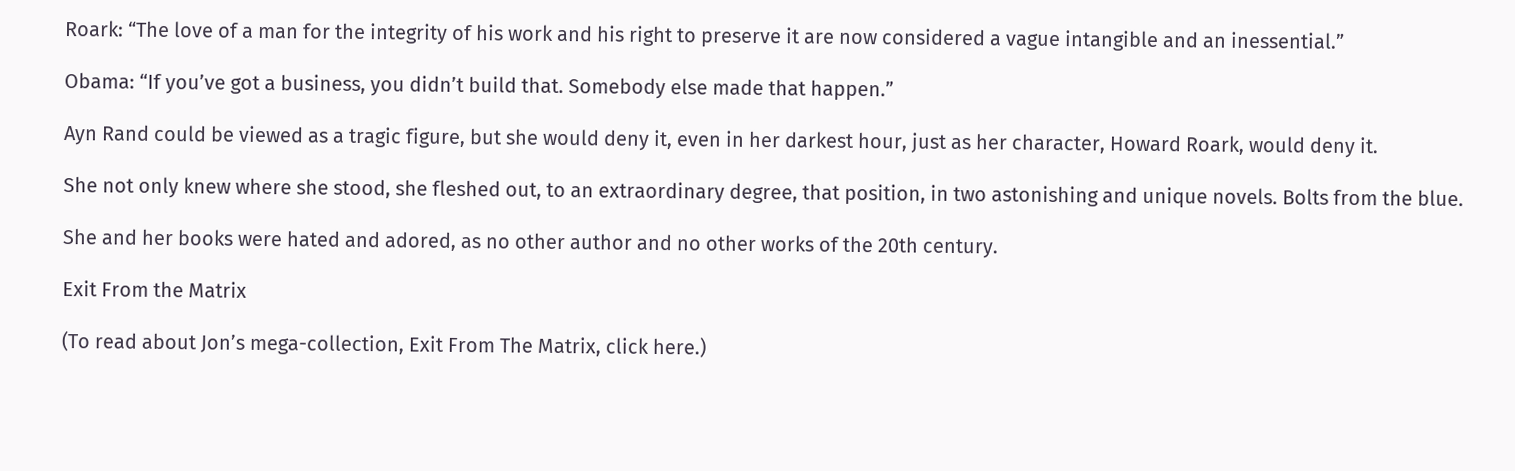Roark: “The love of a man for the integrity of his work and his right to preserve it are now considered a vague intangible and an inessential.”

Obama: “If you’ve got a business, you didn’t build that. Somebody else made that happen.”

Ayn Rand could be viewed as a tragic figure, but she would deny it, even in her darkest hour, just as her character, Howard Roark, would deny it.

She not only knew where she stood, she fleshed out, to an extraordinary degree, that position, in two astonishing and unique novels. Bolts from the blue.

She and her books were hated and adored, as no other author and no other works of the 20th century.

Exit From the Matrix

(To read about Jon’s mega-collection, Exit From The Matrix, click here.)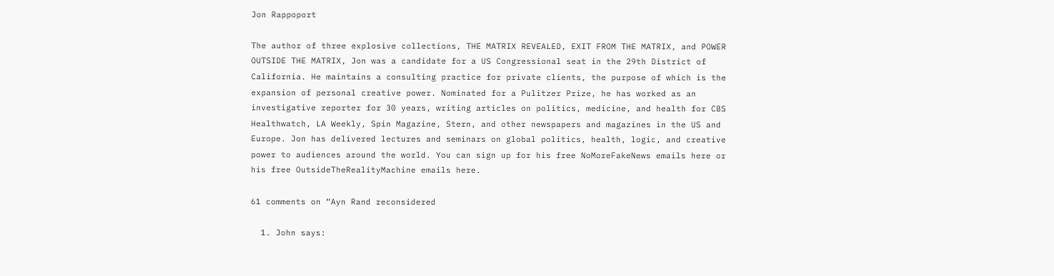Jon Rappoport

The author of three explosive collections, THE MATRIX REVEALED, EXIT FROM THE MATRIX, and POWER OUTSIDE THE MATRIX, Jon was a candidate for a US Congressional seat in the 29th District of California. He maintains a consulting practice for private clients, the purpose of which is the expansion of personal creative power. Nominated for a Pulitzer Prize, he has worked as an investigative reporter for 30 years, writing articles on politics, medicine, and health for CBS Healthwatch, LA Weekly, Spin Magazine, Stern, and other newspapers and magazines in the US and Europe. Jon has delivered lectures and seminars on global politics, health, logic, and creative power to audiences around the world. You can sign up for his free NoMoreFakeNews emails here or his free OutsideTheRealityMachine emails here.

61 comments on “Ayn Rand reconsidered

  1. John says: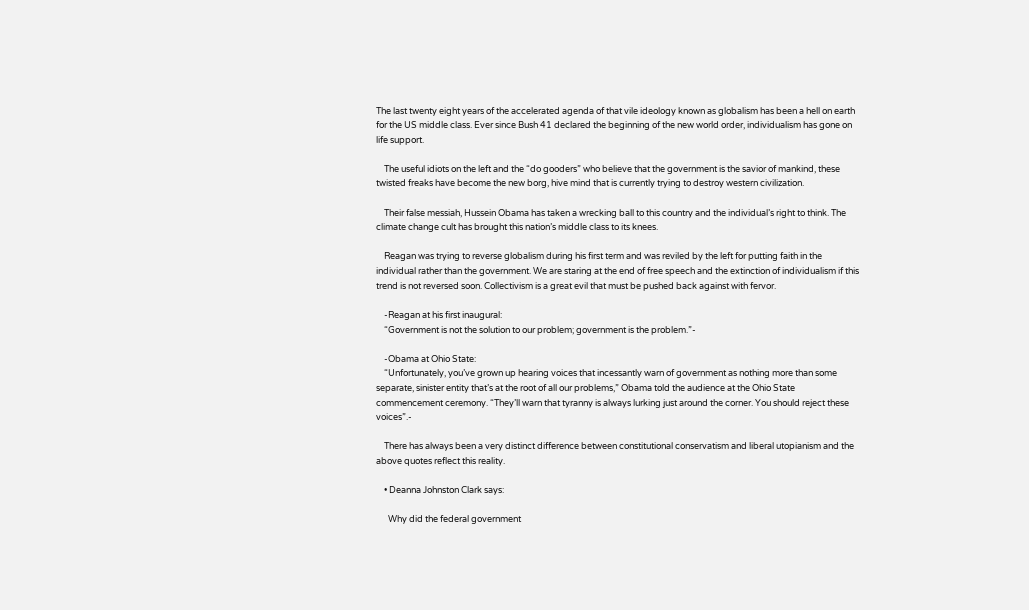The last twenty eight years of the accelerated agenda of that vile ideology known as globalism has been a hell on earth for the US middle class. Ever since Bush 41 declared the beginning of the new world order, individualism has gone on life support.

    The useful idiots on the left and the “do gooders” who believe that the government is the savior of mankind, these twisted freaks have become the new borg, hive mind that is currently trying to destroy western civilization.

    Their false messiah, Hussein Obama has taken a wrecking ball to this country and the individual’s right to think. The climate change cult has brought this nation’s middle class to its knees.

    Reagan was trying to reverse globalism during his first term and was reviled by the left for putting faith in the individual rather than the government. We are staring at the end of free speech and the extinction of individualism if this trend is not reversed soon. Collectivism is a great evil that must be pushed back against with fervor.

    -Reagan at his first inaugural:
    “Government is not the solution to our problem; government is the problem.”-

    -Obama at Ohio State:
    “Unfortunately, you’ve grown up hearing voices that incessantly warn of government as nothing more than some separate, sinister entity that’s at the root of all our problems,” Obama told the audience at the Ohio State commencement ceremony. “They’ll warn that tyranny is always lurking just around the corner. You should reject these voices”.-

    There has always been a very distinct difference between constitutional conservatism and liberal utopianism and the above quotes reflect this reality.

    • Deanna Johnston Clark says:

      Why did the federal government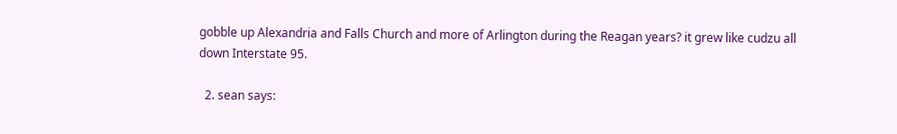gobble up Alexandria and Falls Church and more of Arlington during the Reagan years? it grew like cudzu all down Interstate 95.

  2. sean says: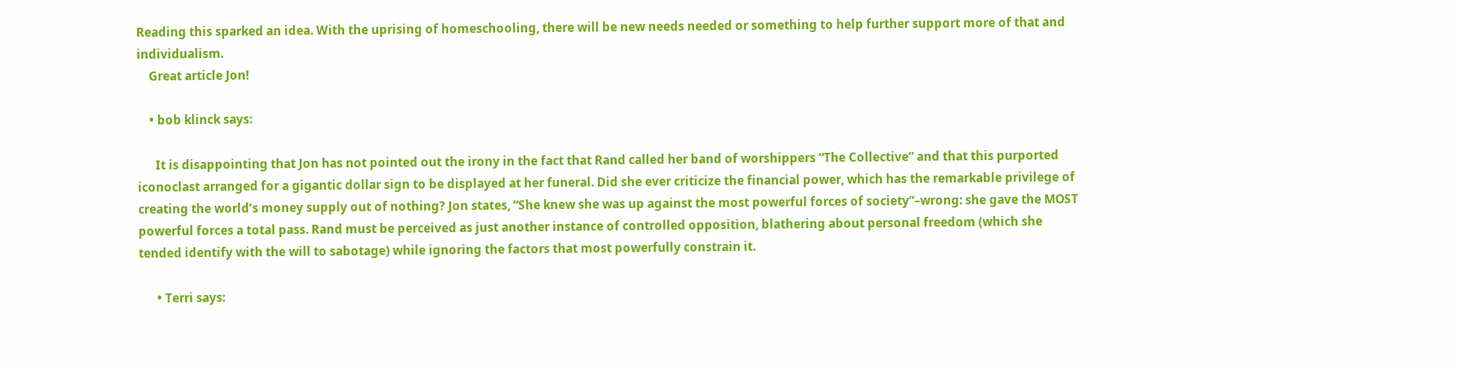Reading this sparked an idea. With the uprising of homeschooling, there will be new needs needed or something to help further support more of that and individualism.
    Great article Jon!

    • bob klinck says:

      It is disappointing that Jon has not pointed out the irony in the fact that Rand called her band of worshippers “The Collective” and that this purported iconoclast arranged for a gigantic dollar sign to be displayed at her funeral. Did she ever criticize the financial power, which has the remarkable privilege of creating the world’s money supply out of nothing? Jon states, “She knew she was up against the most powerful forces of society”–wrong: she gave the MOST powerful forces a total pass. Rand must be perceived as just another instance of controlled opposition, blathering about personal freedom (which she tended identify with the will to sabotage) while ignoring the factors that most powerfully constrain it.

      • Terri says: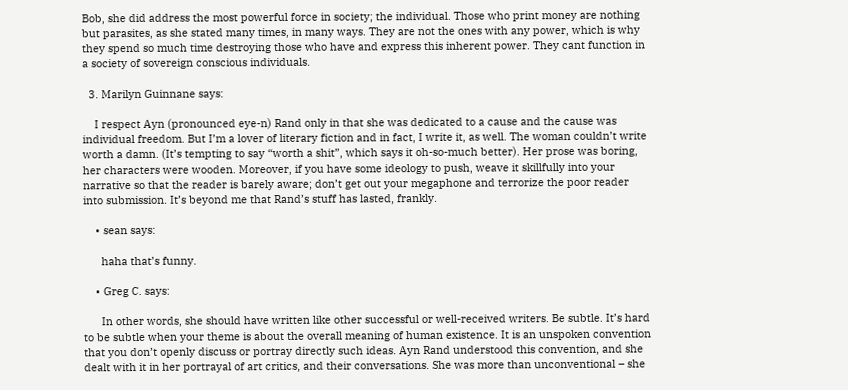Bob, she did address the most powerful force in society; the individual. Those who print money are nothing but parasites, as she stated many times, in many ways. They are not the ones with any power, which is why they spend so much time destroying those who have and express this inherent power. They cant function in a society of sovereign conscious individuals.

  3. Marilyn Guinnane says:

    I respect Ayn (pronounced eye-n) Rand only in that she was dedicated to a cause and the cause was individual freedom. But I’m a lover of literary fiction and in fact, I write it, as well. The woman couldn’t write worth a damn. (It’s tempting to say “worth a shit”, which says it oh-so-much better). Her prose was boring, her characters were wooden. Moreover, if you have some ideology to push, weave it skillfully into your narrative so that the reader is barely aware; don’t get out your megaphone and terrorize the poor reader into submission. It’s beyond me that Rand’s stuff has lasted, frankly.

    • sean says:

      haha that’s funny.

    • Greg C. says:

      In other words, she should have written like other successful or well-received writers. Be subtle. It’s hard to be subtle when your theme is about the overall meaning of human existence. It is an unspoken convention that you don’t openly discuss or portray directly such ideas. Ayn Rand understood this convention, and she dealt with it in her portrayal of art critics, and their conversations. She was more than unconventional – she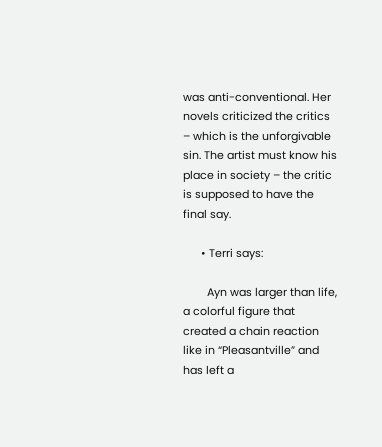was anti-conventional. Her novels criticized the critics – which is the unforgivable sin. The artist must know his place in society – the critic is supposed to have the final say.

      • Terri says:

        Ayn was larger than life, a colorful figure that created a chain reaction like in “Pleasantville” and has left a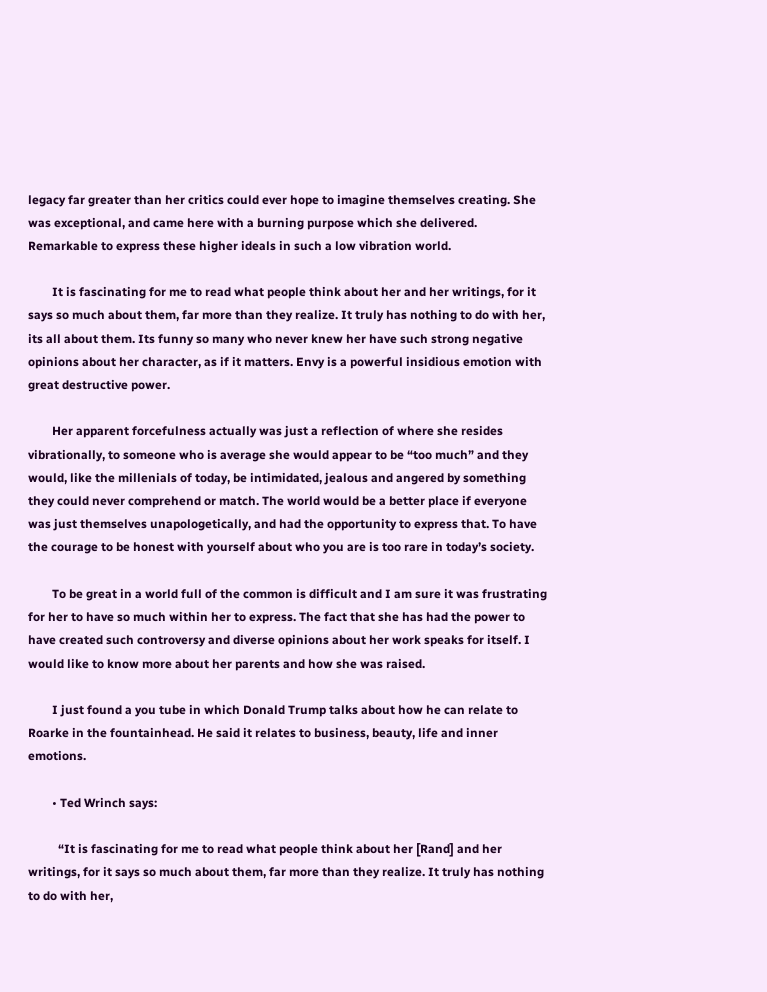legacy far greater than her critics could ever hope to imagine themselves creating. She was exceptional, and came here with a burning purpose which she delivered. Remarkable to express these higher ideals in such a low vibration world.

        It is fascinating for me to read what people think about her and her writings, for it says so much about them, far more than they realize. It truly has nothing to do with her, its all about them. Its funny so many who never knew her have such strong negative opinions about her character, as if it matters. Envy is a powerful insidious emotion with great destructive power.

        Her apparent forcefulness actually was just a reflection of where she resides vibrationally, to someone who is average she would appear to be “too much” and they would, like the millenials of today, be intimidated, jealous and angered by something they could never comprehend or match. The world would be a better place if everyone was just themselves unapologetically, and had the opportunity to express that. To have the courage to be honest with yourself about who you are is too rare in today’s society.

        To be great in a world full of the common is difficult and I am sure it was frustrating for her to have so much within her to express. The fact that she has had the power to have created such controversy and diverse opinions about her work speaks for itself. I would like to know more about her parents and how she was raised.

        I just found a you tube in which Donald Trump talks about how he can relate to Roarke in the fountainhead. He said it relates to business, beauty, life and inner emotions.

        • Ted Wrinch says:

          “It is fascinating for me to read what people think about her [Rand] and her writings, for it says so much about them, far more than they realize. It truly has nothing to do with her,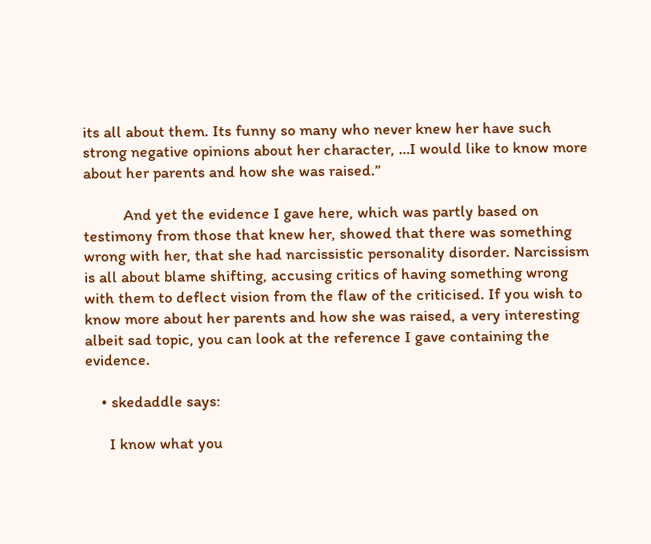its all about them. Its funny so many who never knew her have such strong negative opinions about her character, …I would like to know more about her parents and how she was raised.”

          And yet the evidence I gave here, which was partly based on testimony from those that knew her, showed that there was something wrong with her, that she had narcissistic personality disorder. Narcissism is all about blame shifting, accusing critics of having something wrong with them to deflect vision from the flaw of the criticised. If you wish to know more about her parents and how she was raised, a very interesting albeit sad topic, you can look at the reference I gave containing the evidence.

    • skedaddle says:

      I know what you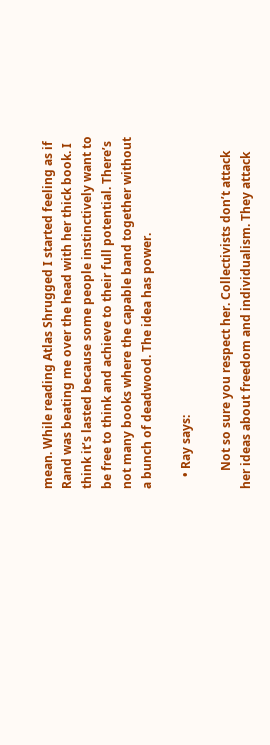mean. While reading Atlas Shrugged I started feeling as if Rand was beating me over the head with her thick book. I think it’s lasted because some people instinctively want to be free to think and achieve to their full potential. There’s not many books where the capable band together without a bunch of deadwood. The idea has power.

    • Ray says:

      Not so sure you respect her. Collectivists don’t attack her ideas about freedom and individualism. They attack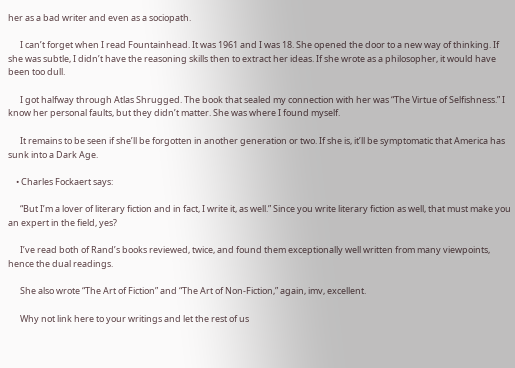her as a bad writer and even as a sociopath.

      I can’t forget when I read Fountainhead. It was 1961 and I was 18. She opened the door to a new way of thinking. If she was subtle, I didn’t have the reasoning skills then to extract her ideas. If she wrote as a philosopher, it would have been too dull.

      I got halfway through Atlas Shrugged. The book that sealed my connection with her was “The Virtue of Selfishness.” I know her personal faults, but they didn’t matter. She was where I found myself.

      It remains to be seen if she’ll be forgotten in another generation or two. If she is, it’ll be symptomatic that America has sunk into a Dark Age.

    • Charles Fockaert says:

      “But I’m a lover of literary fiction and in fact, I write it, as well.” Since you write literary fiction as well, that must make you an expert in the field, yes?

      I’ve read both of Rand’s books reviewed, twice, and found them exceptionally well written from many viewpoints, hence the dual readings.

      She also wrote “The Art of Fiction” and “The Art of Non-Fiction,” again, imv, excellent.

      Why not link here to your writings and let the rest of us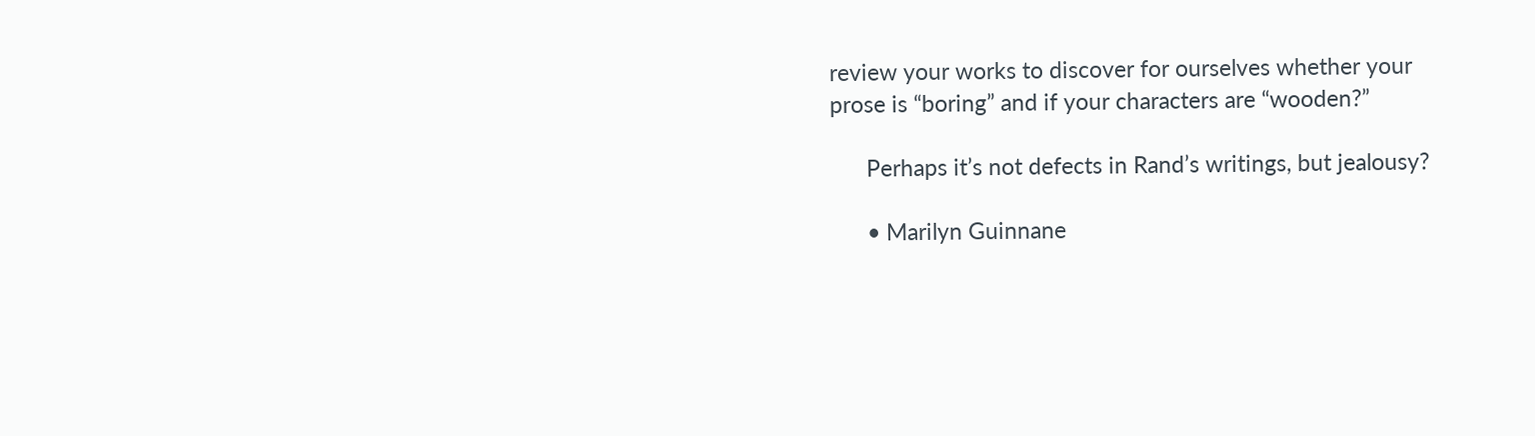review your works to discover for ourselves whether your prose is “boring” and if your characters are “wooden?”

      Perhaps it’s not defects in Rand’s writings, but jealousy?

      • Marilyn Guinnane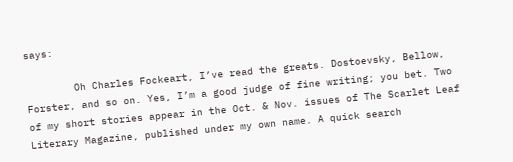says:

        Oh Charles Fockeart, I’ve read the greats. Dostoevsky, Bellow, Forster, and so on. Yes, I’m a good judge of fine writing; you bet. Two of my short stories appear in the Oct. & Nov. issues of The Scarlet Leaf Literary Magazine, published under my own name. A quick search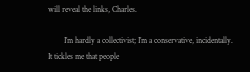will reveal the links, Charles.

        I’m hardly a collectivist; I’m a conservative, incidentally. It tickles me that people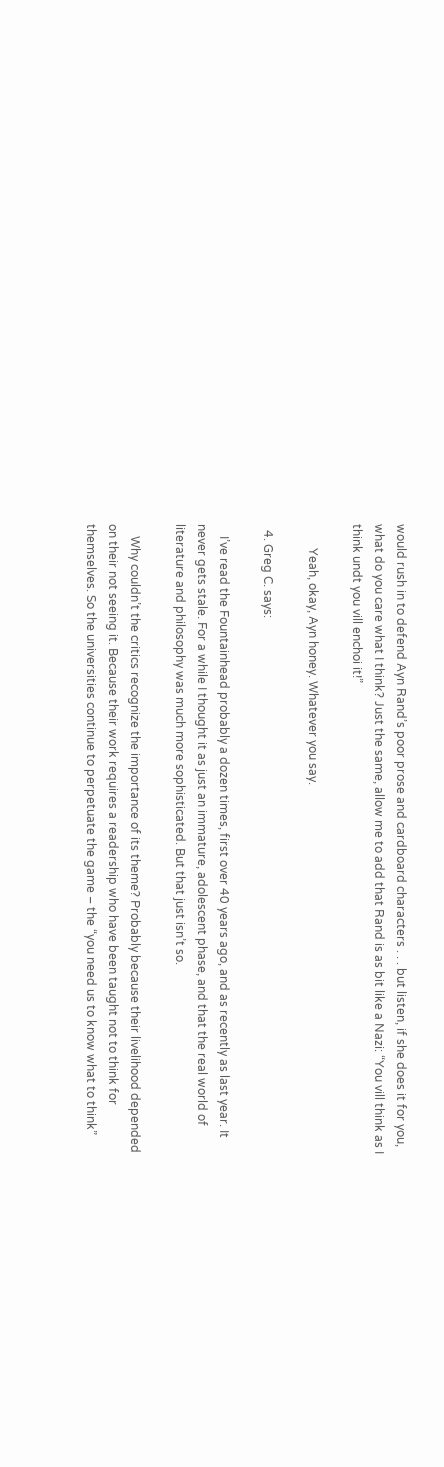would rush in to defend Ayn Rand’s poor prose and cardboard characters . . . but listen, if she does it for you, what do you care what I think? Just the same, allow me to add that Rand is as bit like a Nazi: “You vill think as I think undt you vill enchoi it!”

        Yeah, okay, Ayn honey. Whatever you say.

  4. Greg C. says:

    I’ve read the Fountainhead probably a dozen times, first over 40 years ago, and as recently as last year. It never gets stale. For a while I thought it as just an immature, adolescent phase, and that the real world of literature and philosophy was much more sophisticated. But that just isn’t so.

    Why couldn’t the critics recognize the importance of its theme? Probably because their livelihood depended on their not seeing it. Because their work requires a readership who have been taught not to think for themselves. So the universities continue to perpetuate the game – the “you need us to know what to think”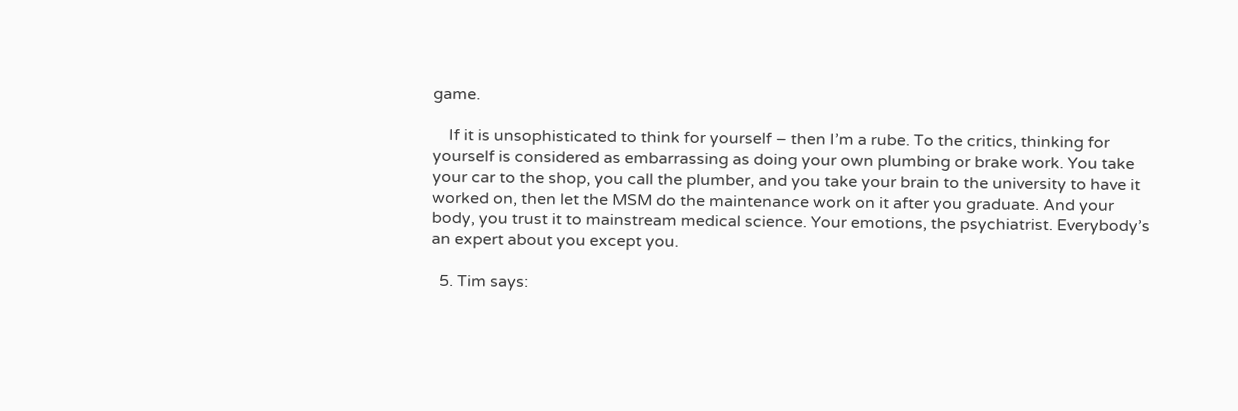game.

    If it is unsophisticated to think for yourself – then I’m a rube. To the critics, thinking for yourself is considered as embarrassing as doing your own plumbing or brake work. You take your car to the shop, you call the plumber, and you take your brain to the university to have it worked on, then let the MSM do the maintenance work on it after you graduate. And your body, you trust it to mainstream medical science. Your emotions, the psychiatrist. Everybody’s an expert about you except you.

  5. Tim says: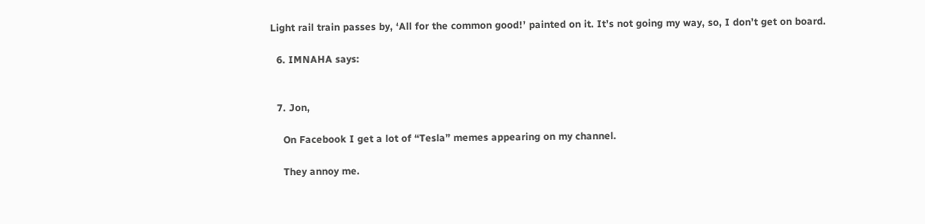Light rail train passes by, ‘All for the common good!’ painted on it. It’s not going my way, so, I don’t get on board.

  6. IMNAHA says:


  7. Jon,

    On Facebook I get a lot of “Tesla” memes appearing on my channel.

    They annoy me.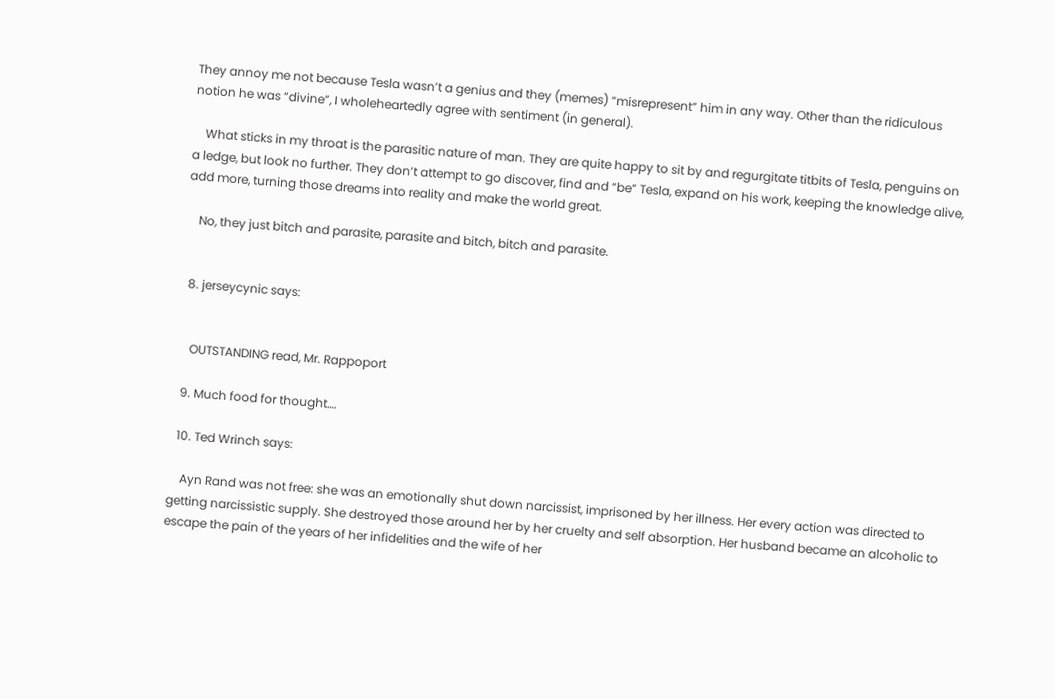They annoy me not because Tesla wasn’t a genius and they (memes) “misrepresent” him in any way. Other than the ridiculous notion he was “divine”, I wholeheartedly agree with sentiment (in general).

    What sticks in my throat is the parasitic nature of man. They are quite happy to sit by and regurgitate titbits of Tesla, penguins on a ledge, but look no further. They don’t attempt to go discover, find and “be” Tesla, expand on his work, keeping the knowledge alive, add more, turning those dreams into reality and make the world great.

    No, they just bitch and parasite, parasite and bitch, bitch and parasite.


  8. jerseycynic says:


    OUTSTANDING read, Mr. Rappoport

  9. Much food for thought….

  10. Ted Wrinch says:

    Ayn Rand was not free: she was an emotionally shut down narcissist, imprisoned by her illness. Her every action was directed to getting narcissistic supply. She destroyed those around her by her cruelty and self absorption. Her husband became an alcoholic to escape the pain of the years of her infidelities and the wife of her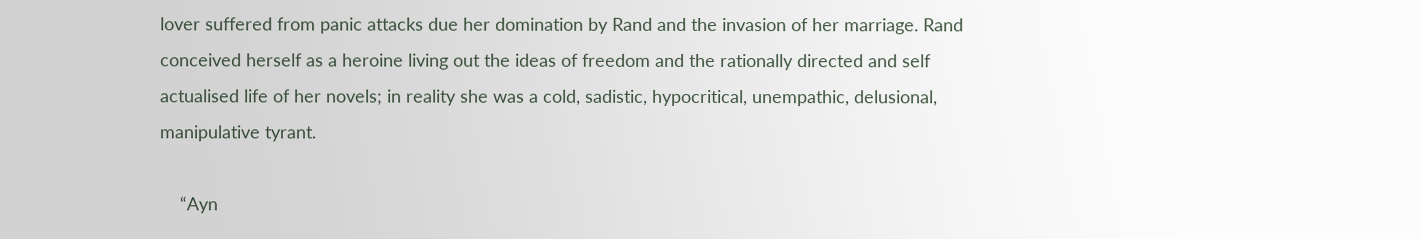lover suffered from panic attacks due her domination by Rand and the invasion of her marriage. Rand conceived herself as a heroine living out the ideas of freedom and the rationally directed and self actualised life of her novels; in reality she was a cold, sadistic, hypocritical, unempathic, delusional, manipulative tyrant.

    “Ayn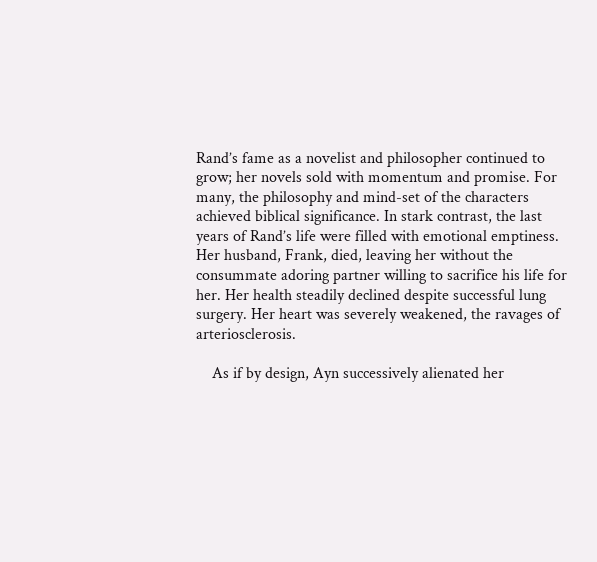Rand’s fame as a novelist and philosopher continued to grow; her novels sold with momentum and promise. For many, the philosophy and mind-set of the characters achieved biblical significance. In stark contrast, the last years of Rand’s life were filled with emotional emptiness. Her husband, Frank, died, leaving her without the consummate adoring partner willing to sacrifice his life for her. Her health steadily declined despite successful lung surgery. Her heart was severely weakened, the ravages of arteriosclerosis.

    As if by design, Ayn successively alienated her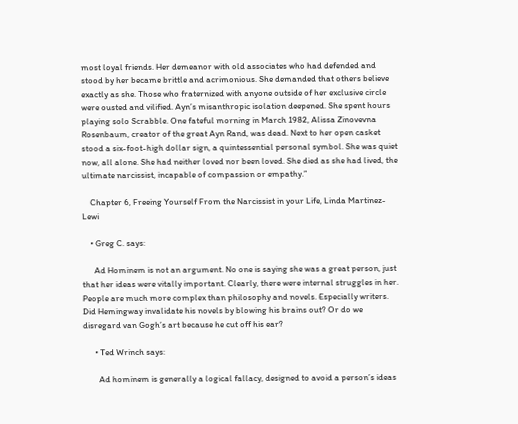most loyal friends. Her demeanor with old associates who had defended and stood by her became brittle and acrimonious. She demanded that others believe exactly as she. Those who fraternized with anyone outside of her exclusive circle were ousted and vilified. Ayn’s misanthropic isolation deepened. She spent hours playing solo Scrabble. One fateful morning in March 1982, Alissa Zinovevna Rosenbaum, creator of the great Ayn Rand, was dead. Next to her open casket stood a six-foot-high dollar sign, a quintessential personal symbol. She was quiet now, all alone. She had neither loved nor been loved. She died as she had lived, the ultimate narcissist, incapable of compassion or empathy.”

    Chapter 6, Freeing Yourself From the Narcissist in your Life, Linda Martinez-Lewi

    • Greg C. says:

      Ad Hominem is not an argument. No one is saying she was a great person, just that her ideas were vitally important. Clearly, there were internal struggles in her. People are much more complex than philosophy and novels. Especially writers. Did Hemingway invalidate his novels by blowing his brains out? Or do we disregard van Gogh’s art because he cut off his ear?

      • Ted Wrinch says:

        Ad hominem is generally a logical fallacy, designed to avoid a person’s ideas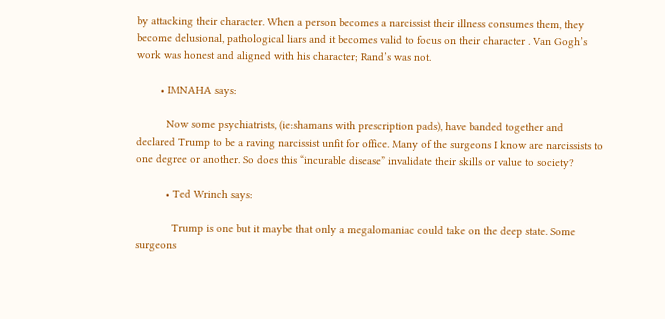by attacking their character. When a person becomes a narcissist their illness consumes them, they become delusional, pathological liars and it becomes valid to focus on their character . Van Gogh’s work was honest and aligned with his character; Rand’s was not.

        • IMNAHA says:

          Now some psychiatrists, (ie:shamans with prescription pads), have banded together and declared Trump to be a raving narcissist unfit for office. Many of the surgeons I know are narcissists to one degree or another. So does this “incurable disease” invalidate their skills or value to society?

          • Ted Wrinch says:

            Trump is one but it maybe that only a megalomaniac could take on the deep state. Some surgeons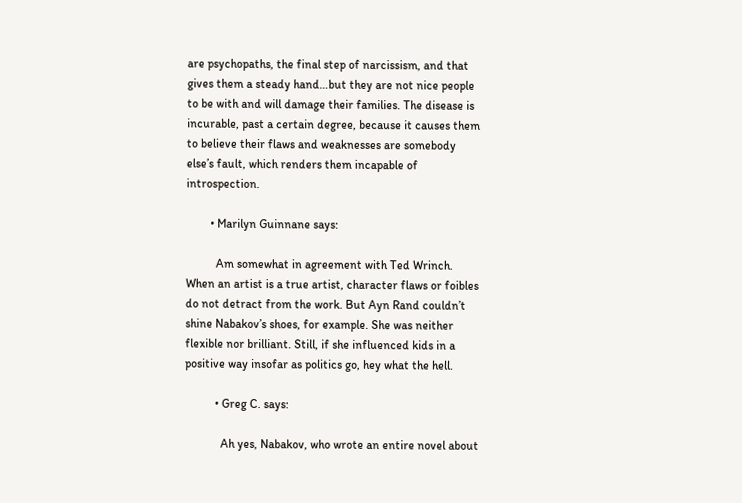are psychopaths, the final step of narcissism, and that gives them a steady hand…but they are not nice people to be with and will damage their families. The disease is incurable, past a certain degree, because it causes them to believe their flaws and weaknesses are somebody else’s fault, which renders them incapable of introspection.

        • Marilyn Guinnane says:

          Am somewhat in agreement with Ted Wrinch. When an artist is a true artist, character flaws or foibles do not detract from the work. But Ayn Rand couldn’t shine Nabakov’s shoes, for example. She was neither flexible nor brilliant. Still, if she influenced kids in a positive way insofar as politics go, hey what the hell.

          • Greg C. says:

            Ah yes, Nabakov, who wrote an entire novel about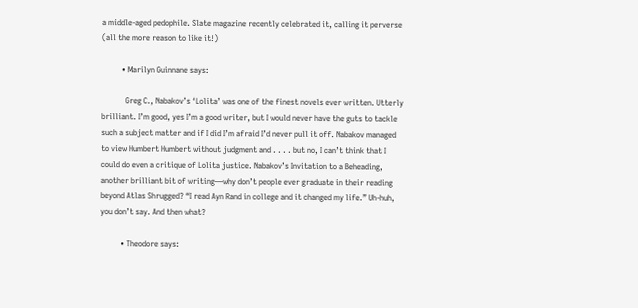a middle-aged pedophile. Slate magazine recently celebrated it, calling it perverse (all the more reason to like it!)

          • Marilyn Guinnane says:

            Greg C., Nabakov’s ‘Lolita’ was one of the finest novels ever written. Utterly brilliant. I’m good, yes I’m a good writer, but I would never have the guts to tackle such a subject matter and if I did I’m afraid I’d never pull it off. Nabakov managed to view Humbert Humbert without judgment and . . . . but no, I can’t think that I could do even a critique of Lolita justice. Nabakov’s Invitation to a Beheading, another brilliant bit of writing—why don’t people ever graduate in their reading beyond Atlas Shrugged? “I read Ayn Rand in college and it changed my life.” Uh-huh, you don’t say. And then what?

          • Theodore says: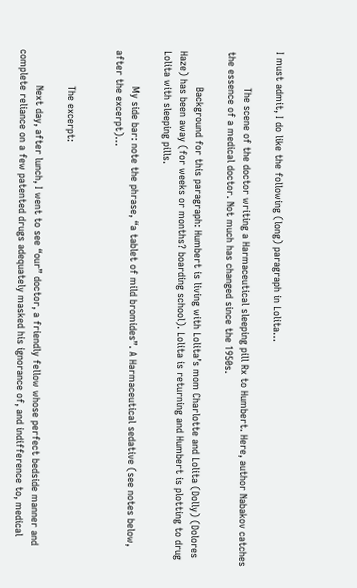I must admit, I do like the following (long) paragraph in Lolita…

            The scene of the doctor writing a Harmaceutical sleeping pill Rx to Humbert. Here, author Nabakov catches the essence of a medical doctor. Not much has changed since the 1950s.

            Background for this paragraph: Humbert is living with Lolita’s mom Charlotte and Lolita (Dolly) (Dolores Haze) has been away (for weeks or months? boarding school). Lolita is returning and Humbert is plotting to drug Lolita with sleeping pills.

            My side bar: note the phrase, “a tablet of mild bromides”. A Harmaceutical sedative (see notes below, after the excerpt)…


            The excerpt:

            Next day, after lunch, I went to see “our” doctor, a friendly fellow whose perfect bedside manner and complete reliance on a few patented drugs adequately masked his ignorance of, and indifference to, medical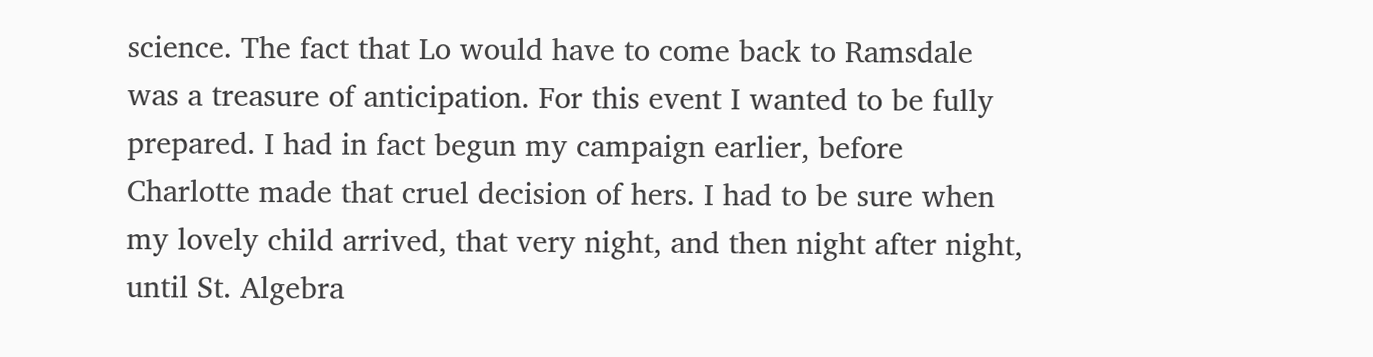science. The fact that Lo would have to come back to Ramsdale was a treasure of anticipation. For this event I wanted to be fully prepared. I had in fact begun my campaign earlier, before Charlotte made that cruel decision of hers. I had to be sure when my lovely child arrived, that very night, and then night after night, until St. Algebra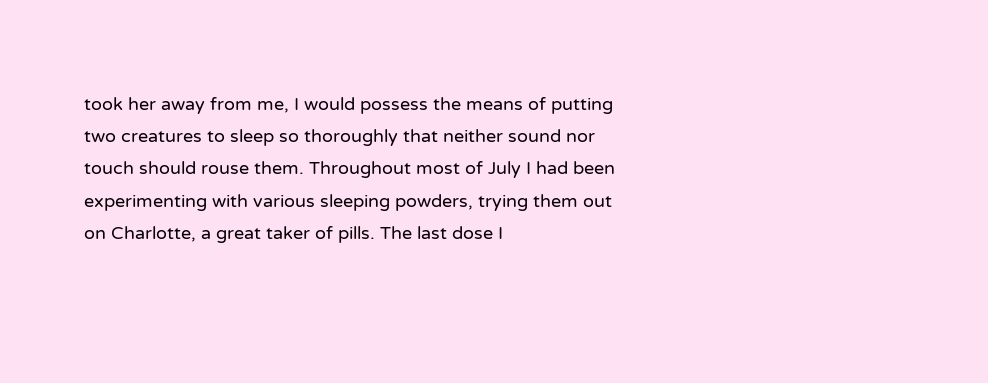took her away from me, I would possess the means of putting two creatures to sleep so thoroughly that neither sound nor touch should rouse them. Throughout most of July I had been experimenting with various sleeping powders, trying them out on Charlotte, a great taker of pills. The last dose I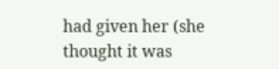had given her (she thought it was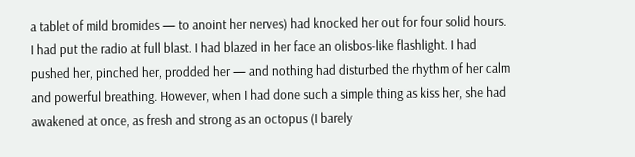a tablet of mild bromides — to anoint her nerves) had knocked her out for four solid hours. I had put the radio at full blast. I had blazed in her face an olisbos-like flashlight. I had pushed her, pinched her, prodded her — and nothing had disturbed the rhythm of her calm and powerful breathing. However, when I had done such a simple thing as kiss her, she had awakened at once, as fresh and strong as an octopus (I barely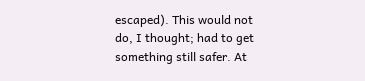escaped). This would not do, I thought; had to get something still safer. At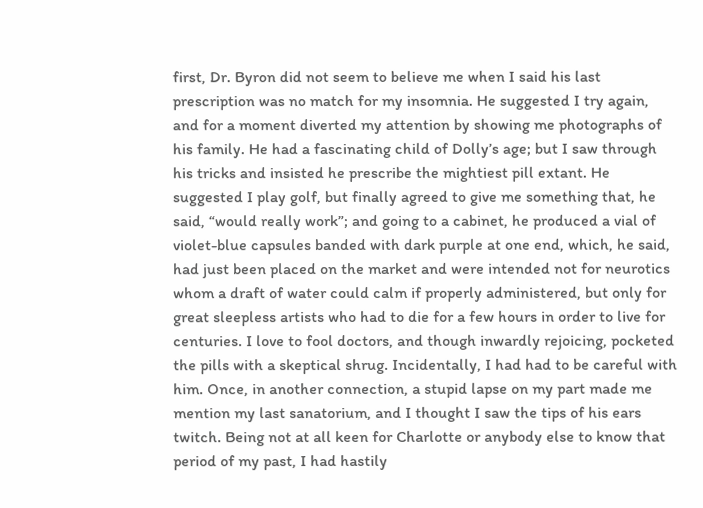first, Dr. Byron did not seem to believe me when I said his last prescription was no match for my insomnia. He suggested I try again, and for a moment diverted my attention by showing me photographs of his family. He had a fascinating child of Dolly’s age; but I saw through his tricks and insisted he prescribe the mightiest pill extant. He suggested I play golf, but finally agreed to give me something that, he said, “would really work”; and going to a cabinet, he produced a vial of violet-blue capsules banded with dark purple at one end, which, he said, had just been placed on the market and were intended not for neurotics whom a draft of water could calm if properly administered, but only for great sleepless artists who had to die for a few hours in order to live for centuries. I love to fool doctors, and though inwardly rejoicing, pocketed the pills with a skeptical shrug. Incidentally, I had had to be careful with him. Once, in another connection, a stupid lapse on my part made me mention my last sanatorium, and I thought I saw the tips of his ears twitch. Being not at all keen for Charlotte or anybody else to know that period of my past, I had hastily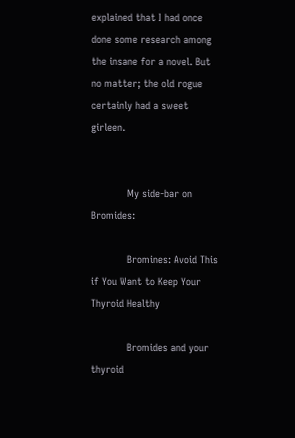explained that I had once done some research among the insane for a novel. But no matter; the old rogue certainly had a sweet girleen.


            My side-bar on Bromides:

            Bromines: Avoid This if You Want to Keep Your Thyroid Healthy

            Bromides and your thyroid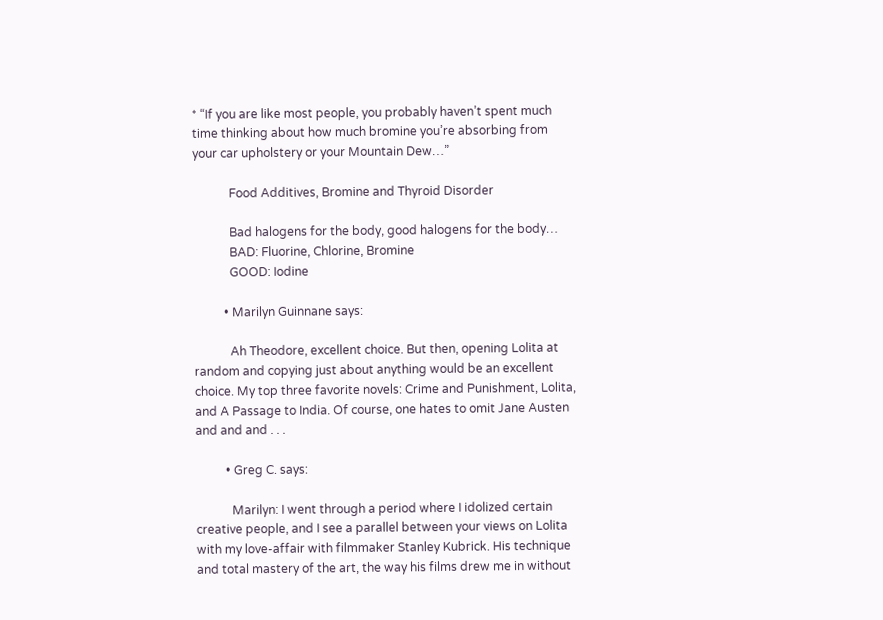* “If you are like most people, you probably haven’t spent much time thinking about how much bromine you’re absorbing from your car upholstery or your Mountain Dew…”

            Food Additives, Bromine and Thyroid Disorder

            Bad halogens for the body, good halogens for the body…
            BAD: Fluorine, Chlorine, Bromine
            GOOD: Iodine

          • Marilyn Guinnane says:

            Ah Theodore, excellent choice. But then, opening Lolita at random and copying just about anything would be an excellent choice. My top three favorite novels: Crime and Punishment, Lolita, and A Passage to India. Of course, one hates to omit Jane Austen and and and . . .

          • Greg C. says:

            Marilyn: I went through a period where I idolized certain creative people, and I see a parallel between your views on Lolita with my love-affair with filmmaker Stanley Kubrick. His technique and total mastery of the art, the way his films drew me in without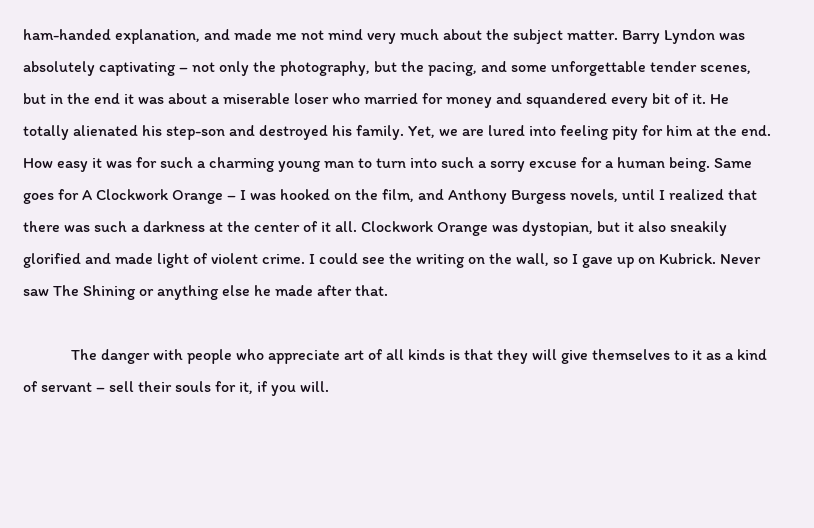ham-handed explanation, and made me not mind very much about the subject matter. Barry Lyndon was absolutely captivating – not only the photography, but the pacing, and some unforgettable tender scenes, but in the end it was about a miserable loser who married for money and squandered every bit of it. He totally alienated his step-son and destroyed his family. Yet, we are lured into feeling pity for him at the end. How easy it was for such a charming young man to turn into such a sorry excuse for a human being. Same goes for A Clockwork Orange – I was hooked on the film, and Anthony Burgess novels, until I realized that there was such a darkness at the center of it all. Clockwork Orange was dystopian, but it also sneakily glorified and made light of violent crime. I could see the writing on the wall, so I gave up on Kubrick. Never saw The Shining or anything else he made after that.

            The danger with people who appreciate art of all kinds is that they will give themselves to it as a kind of servant – sell their souls for it, if you will.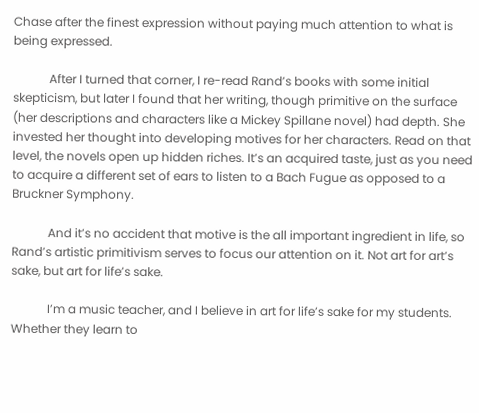Chase after the finest expression without paying much attention to what is being expressed.

            After I turned that corner, I re-read Rand’s books with some initial skepticism, but later I found that her writing, though primitive on the surface (her descriptions and characters like a Mickey Spillane novel) had depth. She invested her thought into developing motives for her characters. Read on that level, the novels open up hidden riches. It’s an acquired taste, just as you need to acquire a different set of ears to listen to a Bach Fugue as opposed to a Bruckner Symphony.

            And it’s no accident that motive is the all important ingredient in life, so Rand’s artistic primitivism serves to focus our attention on it. Not art for art’s sake, but art for life’s sake.

            I’m a music teacher, and I believe in art for life’s sake for my students. Whether they learn to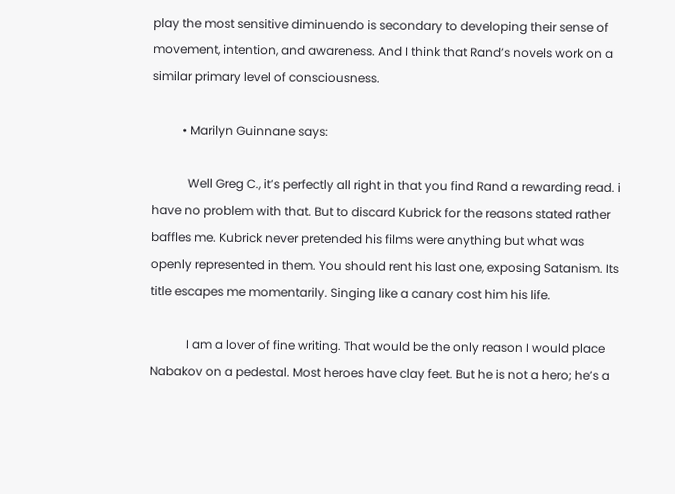play the most sensitive diminuendo is secondary to developing their sense of movement, intention, and awareness. And I think that Rand’s novels work on a similar primary level of consciousness.

          • Marilyn Guinnane says:

            Well Greg C., it’s perfectly all right in that you find Rand a rewarding read. i have no problem with that. But to discard Kubrick for the reasons stated rather baffles me. Kubrick never pretended his films were anything but what was openly represented in them. You should rent his last one, exposing Satanism. Its title escapes me momentarily. Singing like a canary cost him his life.

            I am a lover of fine writing. That would be the only reason I would place Nabakov on a pedestal. Most heroes have clay feet. But he is not a hero; he’s a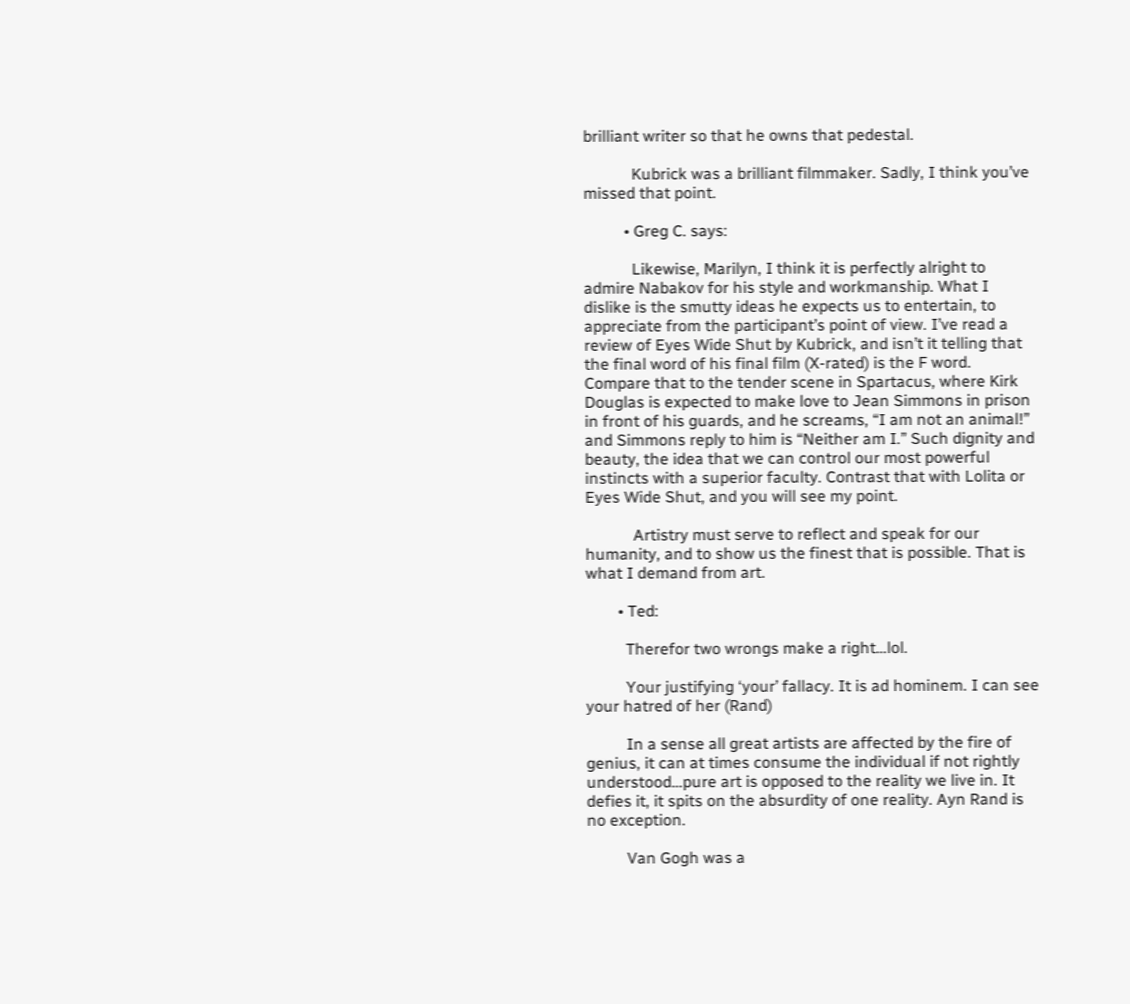brilliant writer so that he owns that pedestal.

            Kubrick was a brilliant filmmaker. Sadly, I think you’ve missed that point.

          • Greg C. says:

            Likewise, Marilyn, I think it is perfectly alright to admire Nabakov for his style and workmanship. What I dislike is the smutty ideas he expects us to entertain, to appreciate from the participant’s point of view. I’ve read a review of Eyes Wide Shut by Kubrick, and isn’t it telling that the final word of his final film (X-rated) is the F word. Compare that to the tender scene in Spartacus, where Kirk Douglas is expected to make love to Jean Simmons in prison in front of his guards, and he screams, “I am not an animal!” and Simmons reply to him is “Neither am I.” Such dignity and beauty, the idea that we can control our most powerful instincts with a superior faculty. Contrast that with Lolita or Eyes Wide Shut, and you will see my point.

            Artistry must serve to reflect and speak for our humanity, and to show us the finest that is possible. That is what I demand from art.

        • Ted:

          Therefor two wrongs make a right…lol.

          Your justifying ‘your’ fallacy. It is ad hominem. I can see your hatred of her (Rand)

          In a sense all great artists are affected by the fire of genius, it can at times consume the individual if not rightly understood…pure art is opposed to the reality we live in. It defies it, it spits on the absurdity of one reality. Ayn Rand is no exception.

          Van Gogh was a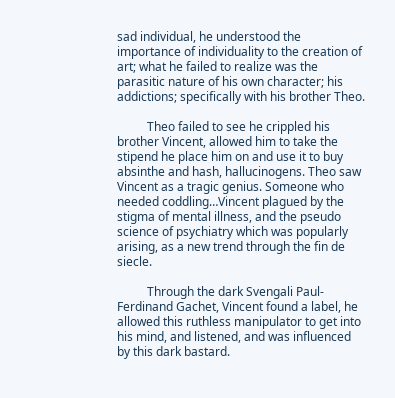sad individual, he understood the importance of individuality to the creation of art; what he failed to realize was the parasitic nature of his own character; his addictions; specifically with his brother Theo.

          Theo failed to see he crippled his brother Vincent, allowed him to take the stipend he place him on and use it to buy absinthe and hash, hallucinogens. Theo saw Vincent as a tragic genius. Someone who needed coddling…Vincent plagued by the stigma of mental illness, and the pseudo science of psychiatry which was popularly arising, as a new trend through the fin de siecle.

          Through the dark Svengali Paul-Ferdinand Gachet, Vincent found a label, he allowed this ruthless manipulator to get into his mind, and listened, and was influenced by this dark bastard.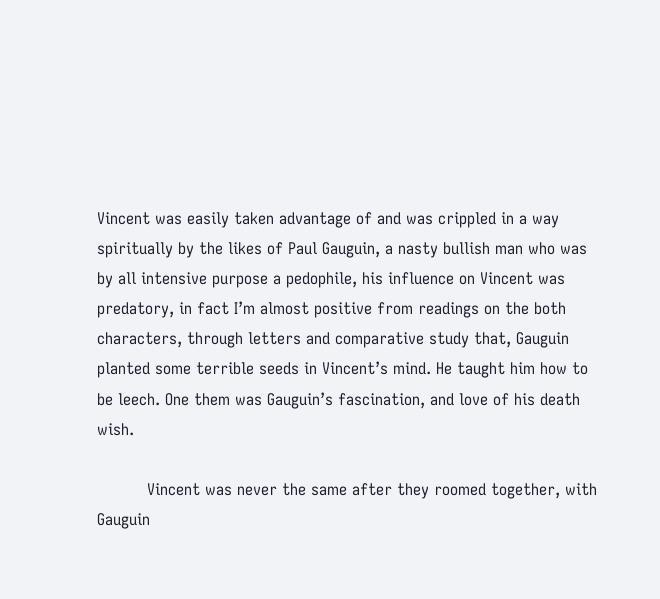Vincent was easily taken advantage of and was crippled in a way spiritually by the likes of Paul Gauguin, a nasty bullish man who was by all intensive purpose a pedophile, his influence on Vincent was predatory, in fact I’m almost positive from readings on the both characters, through letters and comparative study that, Gauguin planted some terrible seeds in Vincent’s mind. He taught him how to be leech. One them was Gauguin’s fascination, and love of his death wish.

          Vincent was never the same after they roomed together, with Gauguin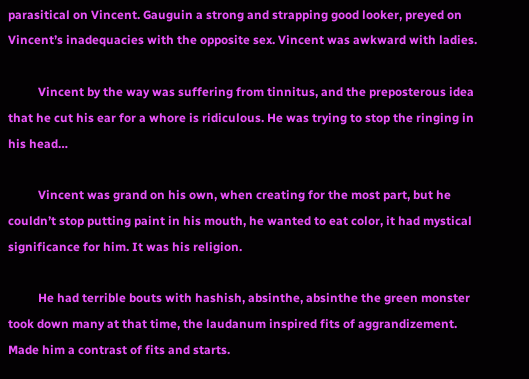parasitical on Vincent. Gauguin a strong and strapping good looker, preyed on Vincent’s inadequacies with the opposite sex. Vincent was awkward with ladies.

          Vincent by the way was suffering from tinnitus, and the preposterous idea that he cut his ear for a whore is ridiculous. He was trying to stop the ringing in his head…

          Vincent was grand on his own, when creating for the most part, but he couldn’t stop putting paint in his mouth, he wanted to eat color, it had mystical significance for him. It was his religion.

          He had terrible bouts with hashish, absinthe, absinthe the green monster took down many at that time, the laudanum inspired fits of aggrandizement. Made him a contrast of fits and starts.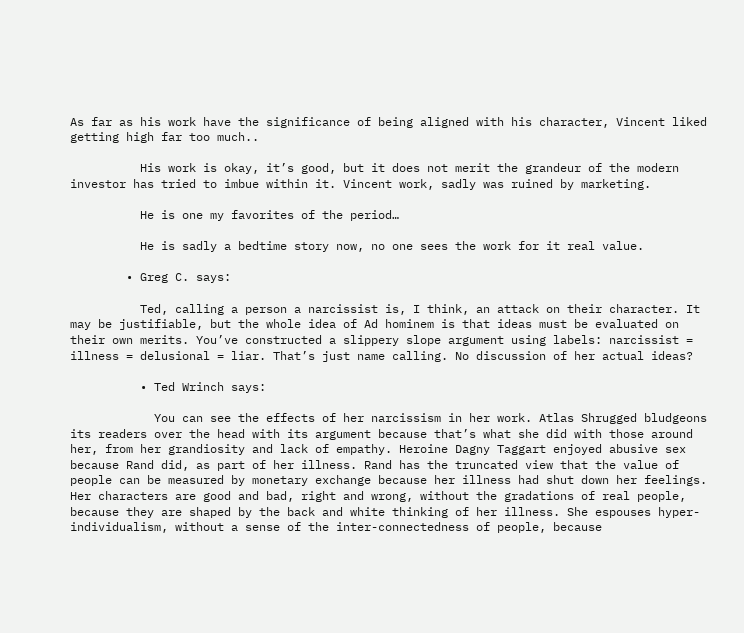As far as his work have the significance of being aligned with his character, Vincent liked getting high far too much..

          His work is okay, it’s good, but it does not merit the grandeur of the modern investor has tried to imbue within it. Vincent work, sadly was ruined by marketing.

          He is one my favorites of the period…

          He is sadly a bedtime story now, no one sees the work for it real value.

        • Greg C. says:

          Ted, calling a person a narcissist is, I think, an attack on their character. It may be justifiable, but the whole idea of Ad hominem is that ideas must be evaluated on their own merits. You’ve constructed a slippery slope argument using labels: narcissist = illness = delusional = liar. That’s just name calling. No discussion of her actual ideas?

          • Ted Wrinch says:

            You can see the effects of her narcissism in her work. Atlas Shrugged bludgeons its readers over the head with its argument because that’s what she did with those around her, from her grandiosity and lack of empathy. Heroine Dagny Taggart enjoyed abusive sex because Rand did, as part of her illness. Rand has the truncated view that the value of people can be measured by monetary exchange because her illness had shut down her feelings. Her characters are good and bad, right and wrong, without the gradations of real people, because they are shaped by the back and white thinking of her illness. She espouses hyper-individualism, without a sense of the inter-connectedness of people, because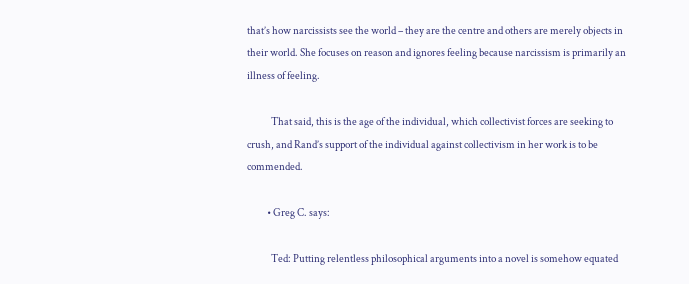that’s how narcissists see the world – they are the centre and others are merely objects in their world. She focuses on reason and ignores feeling because narcissism is primarily an illness of feeling.

            That said, this is the age of the individual, which collectivist forces are seeking to crush, and Rand’s support of the individual against collectivism in her work is to be commended.

          • Greg C. says:

            Ted: Putting relentless philosophical arguments into a novel is somehow equated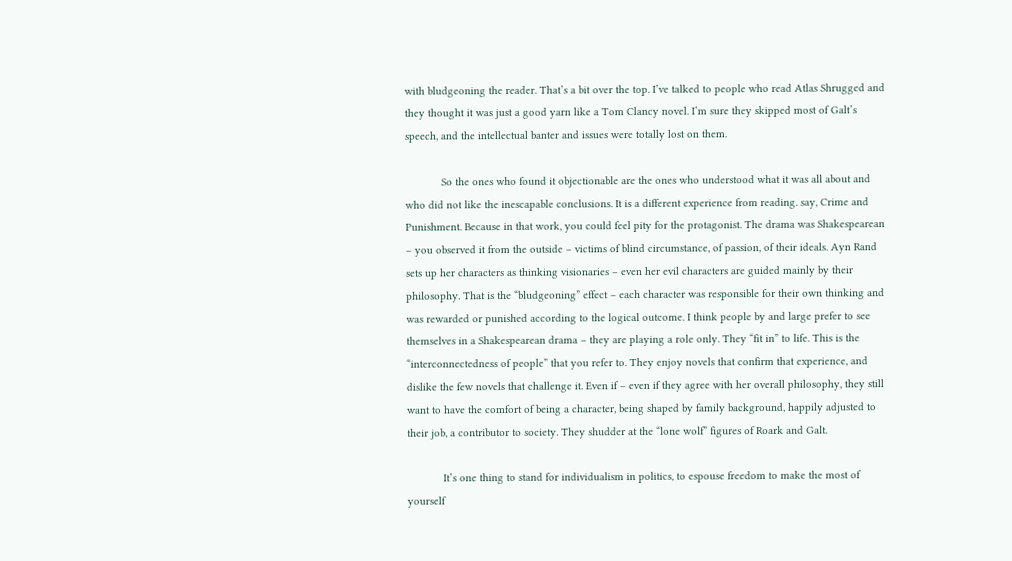with bludgeoning the reader. That’s a bit over the top. I’ve talked to people who read Atlas Shrugged and they thought it was just a good yarn like a Tom Clancy novel. I’m sure they skipped most of Galt’s speech, and the intellectual banter and issues were totally lost on them.

            So the ones who found it objectionable are the ones who understood what it was all about and who did not like the inescapable conclusions. It is a different experience from reading. say, Crime and Punishment. Because in that work, you could feel pity for the protagonist. The drama was Shakespearean – you observed it from the outside – victims of blind circumstance, of passion, of their ideals. Ayn Rand sets up her characters as thinking visionaries – even her evil characters are guided mainly by their philosophy. That is the “bludgeoning” effect – each character was responsible for their own thinking and was rewarded or punished according to the logical outcome. I think people by and large prefer to see themselves in a Shakespearean drama – they are playing a role only. They “fit in” to life. This is the “interconnectedness of people” that you refer to. They enjoy novels that confirm that experience, and dislike the few novels that challenge it. Even if – even if they agree with her overall philosophy, they still want to have the comfort of being a character, being shaped by family background, happily adjusted to their job, a contributor to society. They shudder at the “lone wolf” figures of Roark and Galt.

            It’s one thing to stand for individualism in politics, to espouse freedom to make the most of yourself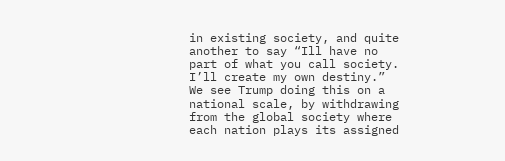in existing society, and quite another to say “Ill have no part of what you call society. I’ll create my own destiny.” We see Trump doing this on a national scale, by withdrawing from the global society where each nation plays its assigned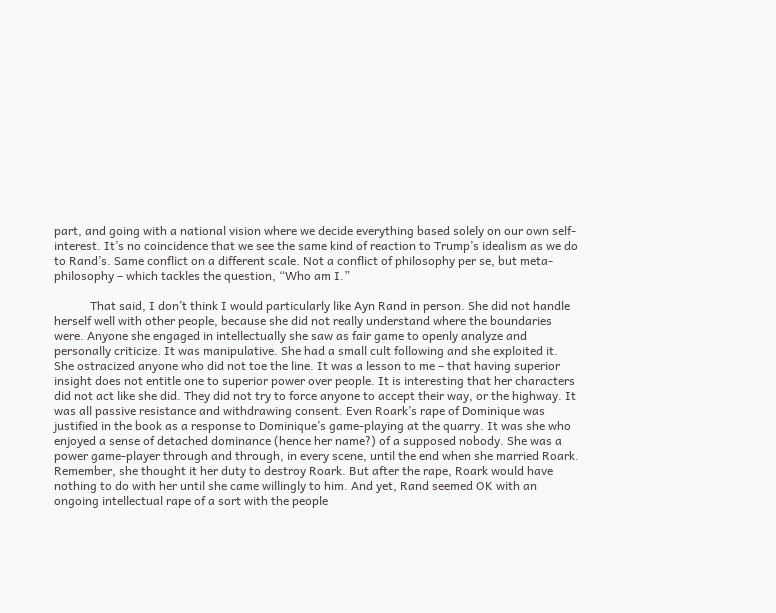part, and going with a national vision where we decide everything based solely on our own self-interest. It’s no coincidence that we see the same kind of reaction to Trump’s idealism as we do to Rand’s. Same conflict on a different scale. Not a conflict of philosophy per se, but meta-philosophy – which tackles the question, “Who am I.”

            That said, I don’t think I would particularly like Ayn Rand in person. She did not handle herself well with other people, because she did not really understand where the boundaries were. Anyone she engaged in intellectually she saw as fair game to openly analyze and personally criticize. It was manipulative. She had a small cult following and she exploited it. She ostracized anyone who did not toe the line. It was a lesson to me – that having superior insight does not entitle one to superior power over people. It is interesting that her characters did not act like she did. They did not try to force anyone to accept their way, or the highway. It was all passive resistance and withdrawing consent. Even Roark’s rape of Dominique was justified in the book as a response to Dominique’s game-playing at the quarry. It was she who enjoyed a sense of detached dominance (hence her name?) of a supposed nobody. She was a power game-player through and through, in every scene, until the end when she married Roark. Remember, she thought it her duty to destroy Roark. But after the rape, Roark would have nothing to do with her until she came willingly to him. And yet, Rand seemed OK with an ongoing intellectual rape of a sort with the people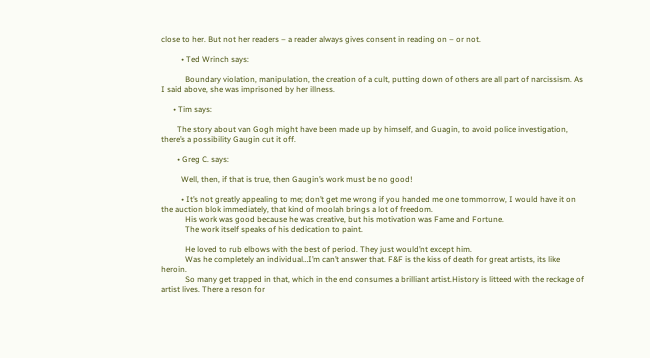close to her. But not her readers – a reader always gives consent in reading on – or not.

          • Ted Wrinch says:

            Boundary violation, manipulation, the creation of a cult, putting down of others are all part of narcissism. As I said above, she was imprisoned by her illness.

      • Tim says:

        The story about van Gogh might have been made up by himself, and Guagin, to avoid police investigation, there’s a possibility Gaugin cut it off.

        • Greg C. says:

          Well, then, if that is true, then Gaugin’s work must be no good!

          • It’s not greatly appealing to me; don’t get me wrong if you handed me one tommorrow, I would have it on the auction blok immediately, that kind of moolah brings a lot of freedom.
            His work was good because he was creative, but his motivation was Fame and Fortune.
            The work itself speaks of his dedication to paint.

            He loved to rub elbows with the best of period. They just would’nt except him.
            Was he completely an individual…I’m can’t answer that. F&F is the kiss of death for great artists, its like heroin.
            So many get trapped in that, which in the end consumes a brilliant artist.History is litteed with the reckage of artist lives. There a reson for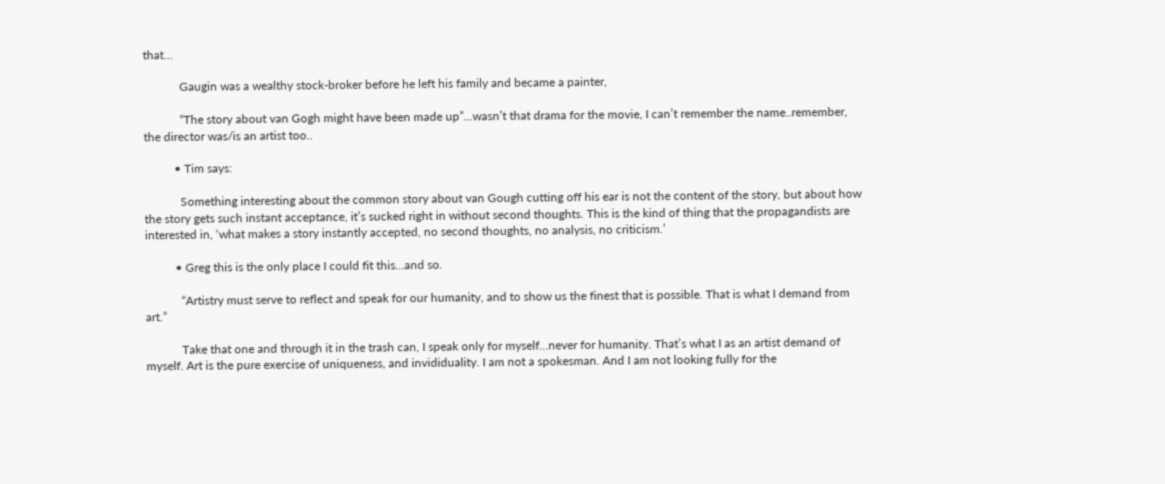that…

            Gaugin was a wealthy stock-broker before he left his family and became a painter,

            “The story about van Gogh might have been made up”…wasn’t that drama for the movie, I can’t remember the name..remember, the director was/is an artist too..

          • Tim says:

            Something interesting about the common story about van Gough cutting off his ear is not the content of the story, but about how the story gets such instant acceptance, it’s sucked right in without second thoughts. This is the kind of thing that the propagandists are interested in, ‘what makes a story instantly accepted, no second thoughts, no analysis, no criticism.’

          • Greg this is the only place I could fit this…and so.

            “Artistry must serve to reflect and speak for our humanity, and to show us the finest that is possible. That is what I demand from art.”

            Take that one and through it in the trash can, I speak only for myself…never for humanity. That’s what I as an artist demand of myself. Art is the pure exercise of uniqueness, and invididuality. I am not a spokesman. And I am not looking fully for the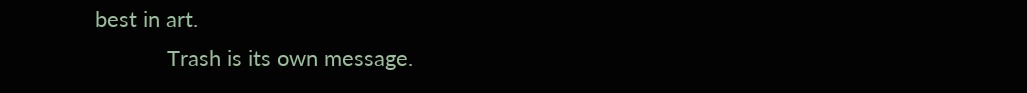best in art.
            Trash is its own message.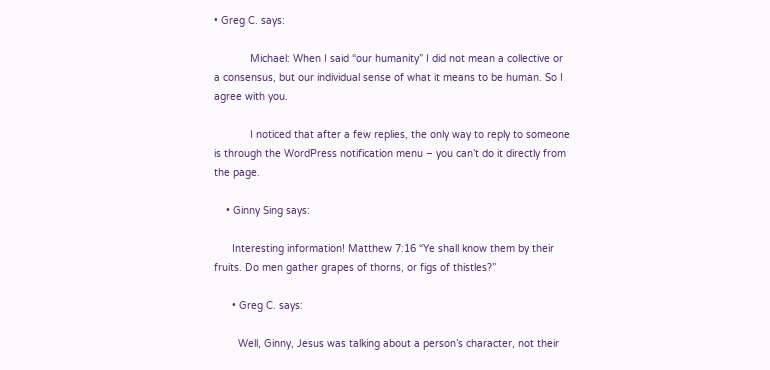• Greg C. says:

            Michael: When I said “our humanity” I did not mean a collective or a consensus, but our individual sense of what it means to be human. So I agree with you.

            I noticed that after a few replies, the only way to reply to someone is through the WordPress notification menu – you can’t do it directly from the page.

    • Ginny Sing says:

      Interesting information! Matthew 7:16 “Ye shall know them by their fruits. Do men gather grapes of thorns, or figs of thistles?”

      • Greg C. says:

        Well, Ginny, Jesus was talking about a person’s character, not their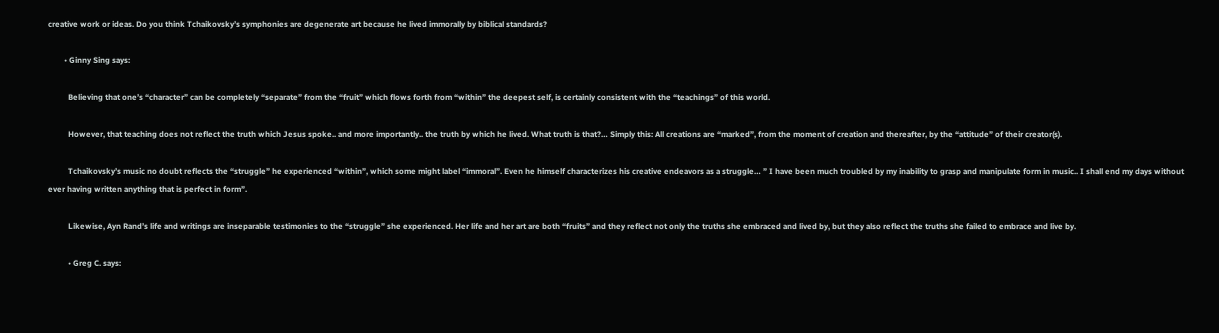creative work or ideas. Do you think Tchaikovsky’s symphonies are degenerate art because he lived immorally by biblical standards?

        • Ginny Sing says:

          Believing that one’s “character” can be completely “separate” from the “fruit” which flows forth from “within” the deepest self, is certainly consistent with the “teachings” of this world.

          However, that teaching does not reflect the truth which Jesus spoke.. and more importantly.. the truth by which he lived. What truth is that?… Simply this: All creations are “marked”, from the moment of creation and thereafter, by the “attitude” of their creator(s).

          Tchaikovsky’s music no doubt reflects the “struggle” he experienced “within”, which some might label “immoral”. Even he himself characterizes his creative endeavors as a struggle… ” I have been much troubled by my inability to grasp and manipulate form in music.. I shall end my days without ever having written anything that is perfect in form”.

          Likewise, Ayn Rand’s life and writings are inseparable testimonies to the “struggle” she experienced. Her life and her art are both “fruits” and they reflect not only the truths she embraced and lived by, but they also reflect the truths she failed to embrace and live by.

          • Greg C. says: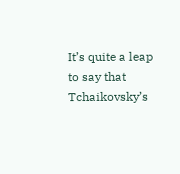It’s quite a leap to say that Tchaikovsky’s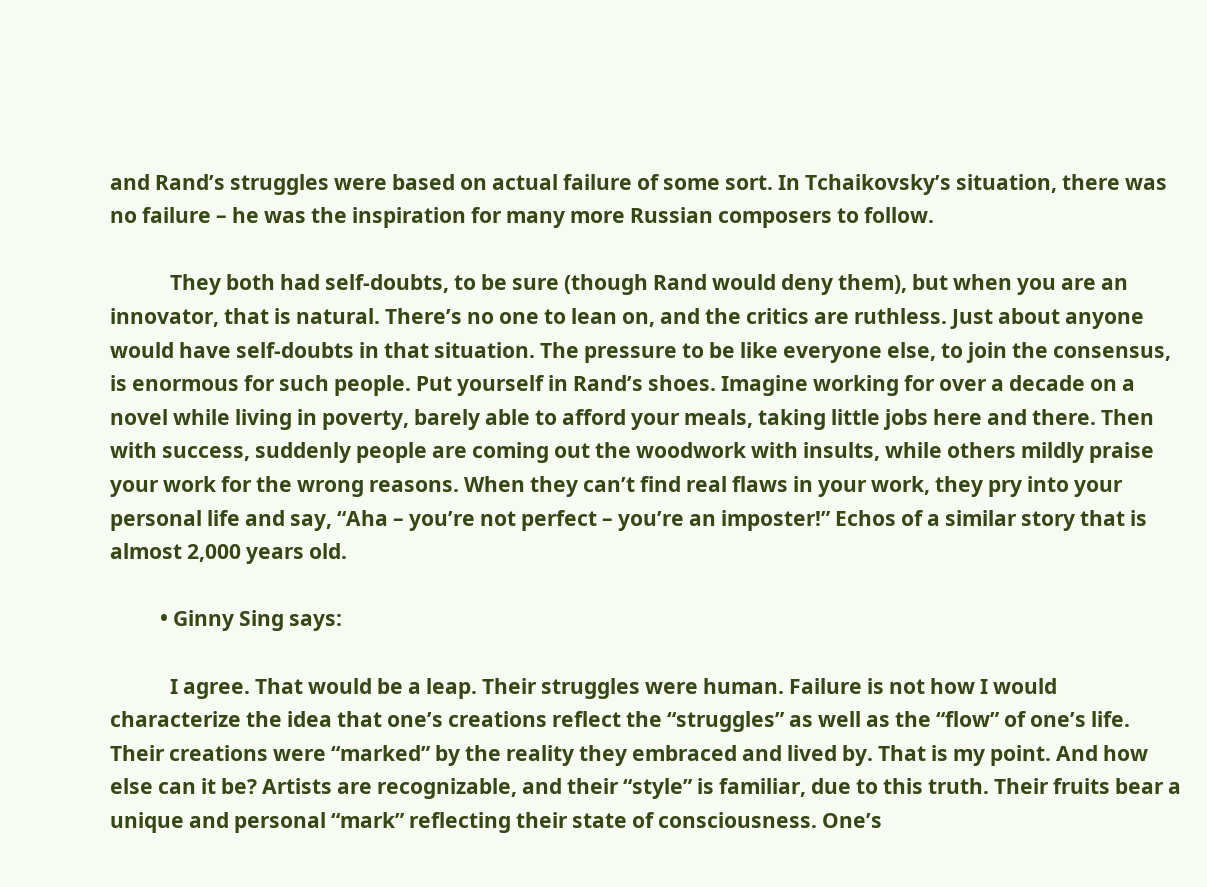and Rand’s struggles were based on actual failure of some sort. In Tchaikovsky’s situation, there was no failure – he was the inspiration for many more Russian composers to follow.

            They both had self-doubts, to be sure (though Rand would deny them), but when you are an innovator, that is natural. There’s no one to lean on, and the critics are ruthless. Just about anyone would have self-doubts in that situation. The pressure to be like everyone else, to join the consensus, is enormous for such people. Put yourself in Rand’s shoes. Imagine working for over a decade on a novel while living in poverty, barely able to afford your meals, taking little jobs here and there. Then with success, suddenly people are coming out the woodwork with insults, while others mildly praise your work for the wrong reasons. When they can’t find real flaws in your work, they pry into your personal life and say, “Aha – you’re not perfect – you’re an imposter!” Echos of a similar story that is almost 2,000 years old.

          • Ginny Sing says:

            I agree. That would be a leap. Their struggles were human. Failure is not how I would characterize the idea that one’s creations reflect the “struggles” as well as the “flow” of one’s life. Their creations were “marked” by the reality they embraced and lived by. That is my point. And how else can it be? Artists are recognizable, and their “style” is familiar, due to this truth. Their fruits bear a unique and personal “mark” reflecting their state of consciousness. One’s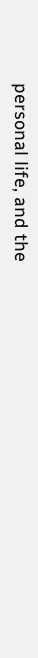personal life, and the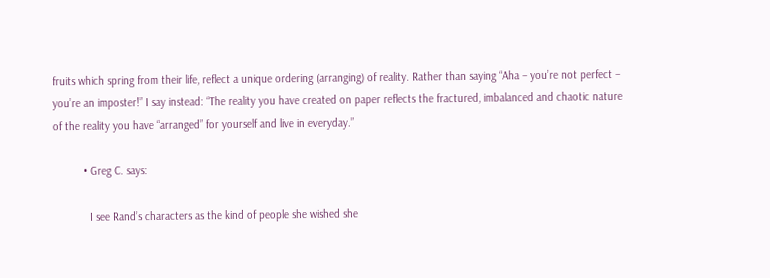fruits which spring from their life, reflect a unique ordering (arranging) of reality. Rather than saying “Aha – you’re not perfect – you’re an imposter!” I say instead: “The reality you have created on paper reflects the fractured, imbalanced and chaotic nature of the reality you have “arranged” for yourself and live in everyday.”

          • Greg C. says:

            I see Rand’s characters as the kind of people she wished she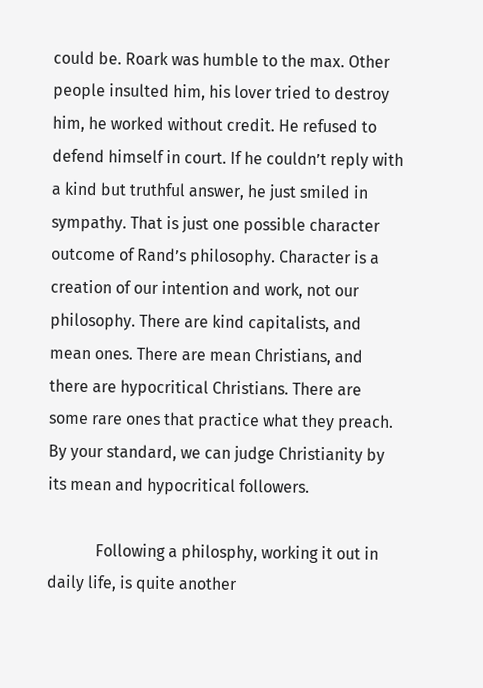could be. Roark was humble to the max. Other people insulted him, his lover tried to destroy him, he worked without credit. He refused to defend himself in court. If he couldn’t reply with a kind but truthful answer, he just smiled in sympathy. That is just one possible character outcome of Rand’s philosophy. Character is a creation of our intention and work, not our philosophy. There are kind capitalists, and mean ones. There are mean Christians, and there are hypocritical Christians. There are some rare ones that practice what they preach. By your standard, we can judge Christianity by its mean and hypocritical followers.

            Following a philosphy, working it out in daily life, is quite another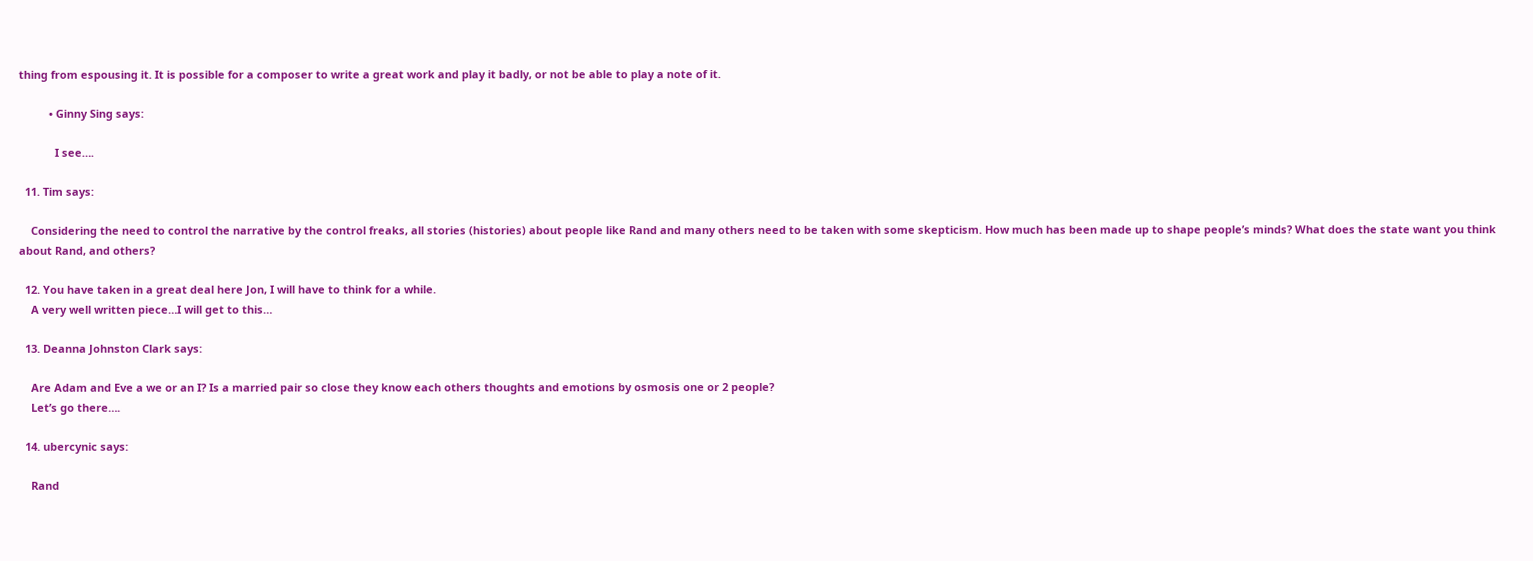thing from espousing it. It is possible for a composer to write a great work and play it badly, or not be able to play a note of it.

          • Ginny Sing says:

            I see….

  11. Tim says:

    Considering the need to control the narrative by the control freaks, all stories (histories) about people like Rand and many others need to be taken with some skepticism. How much has been made up to shape people’s minds? What does the state want you think about Rand, and others?

  12. You have taken in a great deal here Jon, I will have to think for a while.
    A very well written piece…I will get to this…

  13. Deanna Johnston Clark says:

    Are Adam and Eve a we or an I? Is a married pair so close they know each others thoughts and emotions by osmosis one or 2 people?
    Let’s go there….

  14. ubercynic says:

    Rand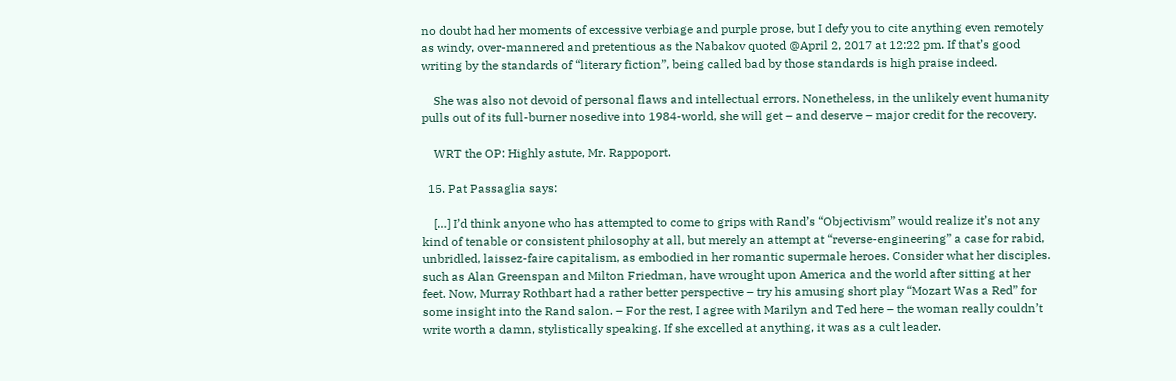no doubt had her moments of excessive verbiage and purple prose, but I defy you to cite anything even remotely as windy, over-mannered and pretentious as the Nabakov quoted @April 2, 2017 at 12:22 pm. If that’s good writing by the standards of “literary fiction”, being called bad by those standards is high praise indeed.

    She was also not devoid of personal flaws and intellectual errors. Nonetheless, in the unlikely event humanity pulls out of its full-burner nosedive into 1984-world, she will get – and deserve – major credit for the recovery.

    WRT the OP: Highly astute, Mr. Rappoport.

  15. Pat Passaglia says:

    […] I’d think anyone who has attempted to come to grips with Rand’s “Objectivism” would realize it’s not any kind of tenable or consistent philosophy at all, but merely an attempt at “reverse-engineering” a case for rabid, unbridled, laissez-faire capitalism, as embodied in her romantic supermale heroes. Consider what her disciples. such as Alan Greenspan and Milton Friedman, have wrought upon America and the world after sitting at her feet. Now, Murray Rothbart had a rather better perspective – try his amusing short play “Mozart Was a Red” for some insight into the Rand salon. – For the rest, I agree with Marilyn and Ted here – the woman really couldn’t write worth a damn, stylistically speaking. If she excelled at anything, it was as a cult leader.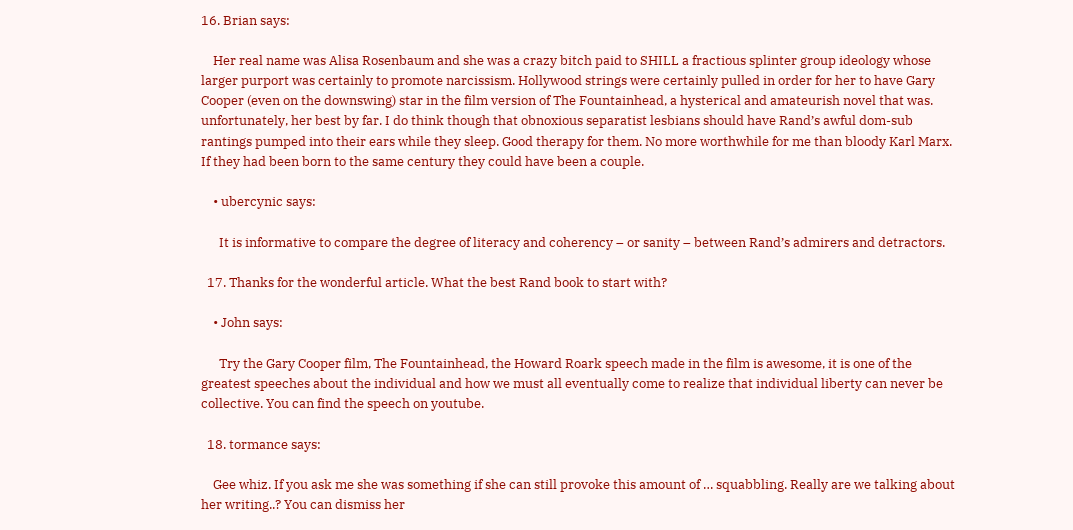16. Brian says:

    Her real name was Alisa Rosenbaum and she was a crazy bitch paid to SHILL a fractious splinter group ideology whose larger purport was certainly to promote narcissism. Hollywood strings were certainly pulled in order for her to have Gary Cooper (even on the downswing) star in the film version of The Fountainhead, a hysterical and amateurish novel that was. unfortunately, her best by far. I do think though that obnoxious separatist lesbians should have Rand’s awful dom-sub rantings pumped into their ears while they sleep. Good therapy for them. No more worthwhile for me than bloody Karl Marx. If they had been born to the same century they could have been a couple.

    • ubercynic says:

      It is informative to compare the degree of literacy and coherency – or sanity – between Rand’s admirers and detractors.

  17. Thanks for the wonderful article. What the best Rand book to start with?

    • John says:

      Try the Gary Cooper film, The Fountainhead, the Howard Roark speech made in the film is awesome, it is one of the greatest speeches about the individual and how we must all eventually come to realize that individual liberty can never be collective. You can find the speech on youtube.

  18. tormance says:

    Gee whiz. If you ask me she was something if she can still provoke this amount of … squabbling. Really are we talking about her writing..? You can dismiss her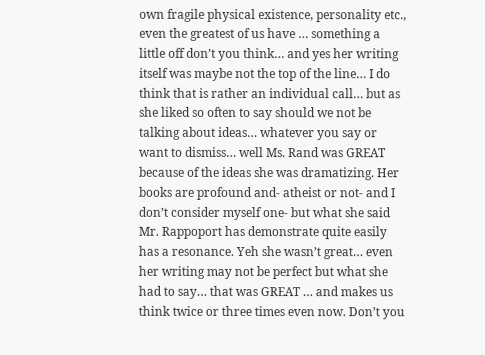own fragile physical existence, personality etc., even the greatest of us have … something a little off don’t you think… and yes her writing itself was maybe not the top of the line… I do think that is rather an individual call… but as she liked so often to say should we not be talking about ideas… whatever you say or want to dismiss… well Ms. Rand was GREAT because of the ideas she was dramatizing. Her books are profound and- atheist or not- and I don’t consider myself one- but what she said Mr. Rappoport has demonstrate quite easily has a resonance. Yeh she wasn’t great… even her writing may not be perfect but what she had to say… that was GREAT … and makes us think twice or three times even now. Don’t you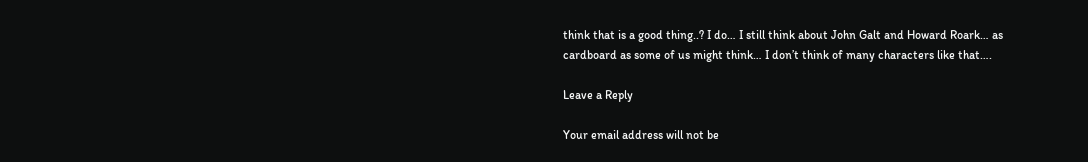think that is a good thing..? I do… I still think about John Galt and Howard Roark… as cardboard as some of us might think… I don’t think of many characters like that….

Leave a Reply

Your email address will not be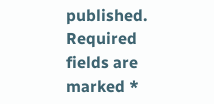published. Required fields are marked *